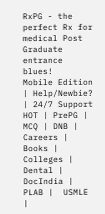RxPG - the perfect Rx for medical Post Graduate entrance blues!
Mobile Edition | Help/Newbie? | 24/7 Support
HOT | PrePG | MCQ | DNB | Careers | Books | Colleges | Dental | DocIndia | PLAB |  USMLE  |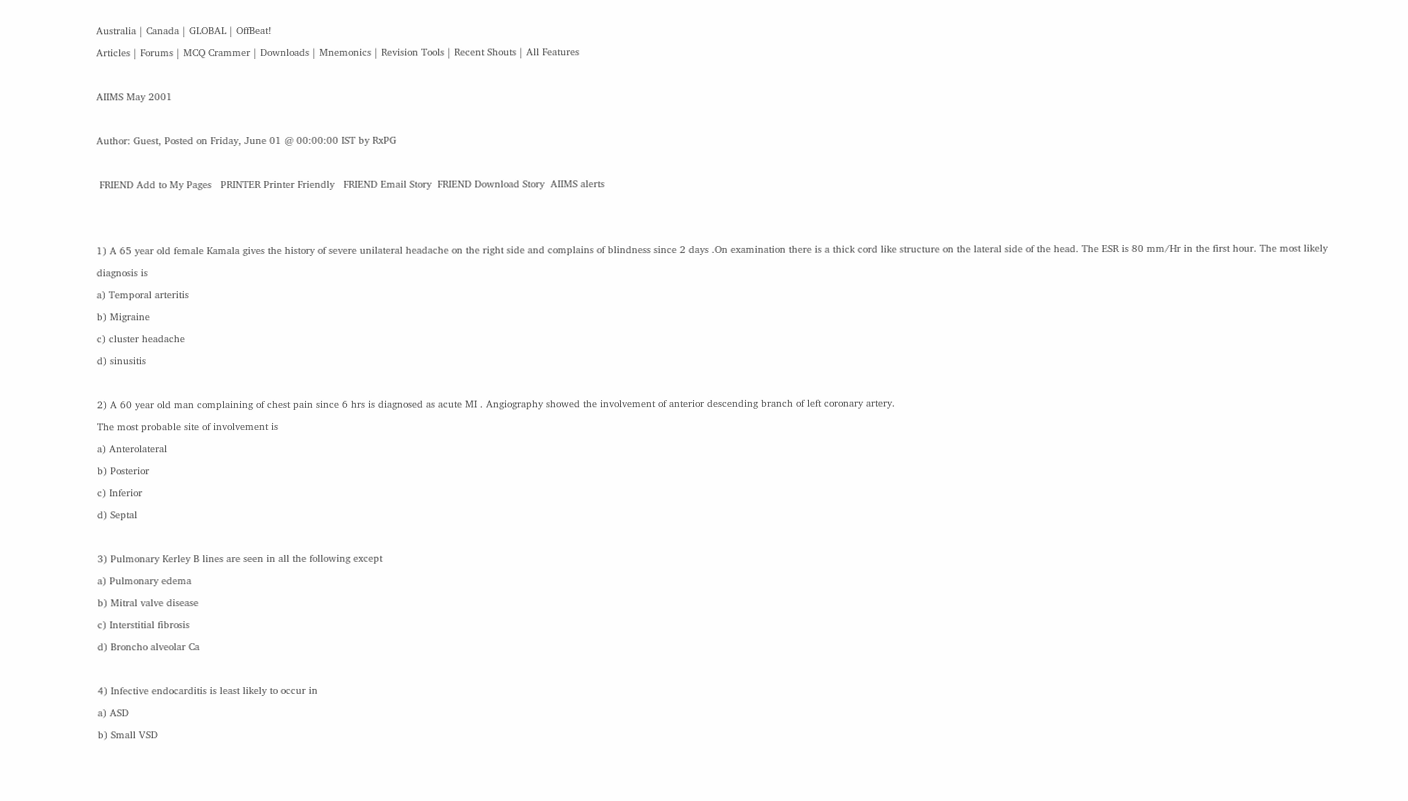Australia | Canada | GLOBAL | OffBeat!
Articles | Forums | MCQ Crammer | Downloads | Mnemonics | Revision Tools | Recent Shouts | All Features

AIIMS May 2001

Author: Guest, Posted on Friday, June 01 @ 00:00:00 IST by RxPG

 FRIEND Add to My Pages   PRINTER Printer Friendly   FRIEND Email Story  FRIEND Download Story  AIIMS alerts


1) A 65 year old female Kamala gives the history of severe unilateral headache on the right side and complains of blindness since 2 days .On examination there is a thick cord like structure on the lateral side of the head. The ESR is 80 mm/Hr in the first hour. The most likely diagnosis is
a) Temporal arteritis
b) Migraine
c) cluster headache
d) sinusitis

2) A 60 year old man complaining of chest pain since 6 hrs is diagnosed as acute MI . Angiography showed the involvement of anterior descending branch of left coronary artery.
The most probable site of involvement is
a) Anterolateral
b) Posterior
c) Inferior
d) Septal

3) Pulmonary Kerley B lines are seen in all the following except
a) Pulmonary edema
b) Mitral valve disease
c) Interstitial fibrosis
d) Broncho alveolar Ca

4) Infective endocarditis is least likely to occur in
a) ASD
b) Small VSD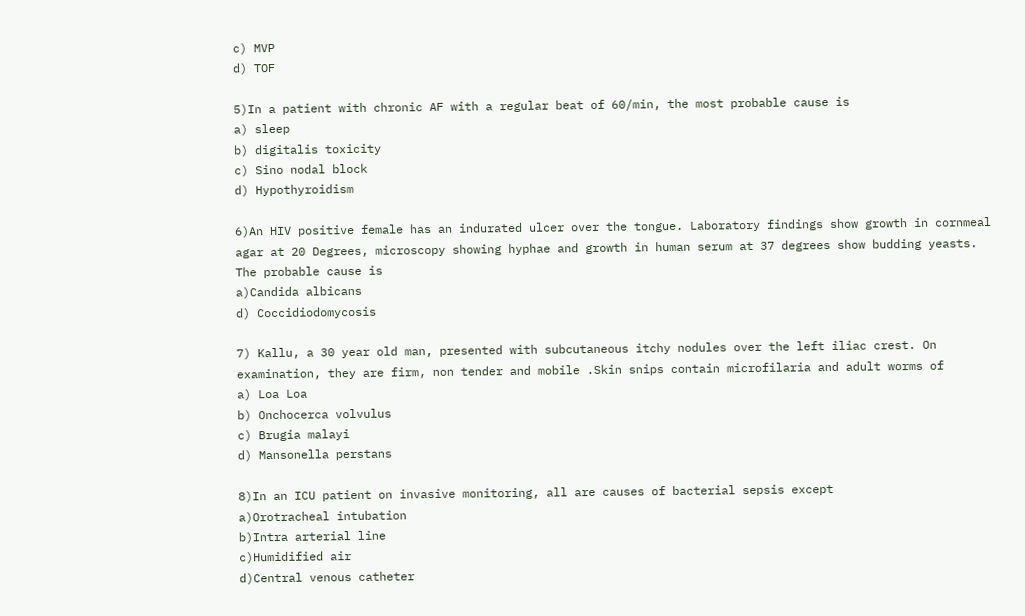c) MVP
d) TOF

5)In a patient with chronic AF with a regular beat of 60/min, the most probable cause is
a) sleep
b) digitalis toxicity
c) Sino nodal block
d) Hypothyroidism

6)An HIV positive female has an indurated ulcer over the tongue. Laboratory findings show growth in cornmeal agar at 20 Degrees, microscopy showing hyphae and growth in human serum at 37 degrees show budding yeasts. The probable cause is
a)Candida albicans
d) Coccidiodomycosis

7) Kallu, a 30 year old man, presented with subcutaneous itchy nodules over the left iliac crest. On examination, they are firm, non tender and mobile .Skin snips contain microfilaria and adult worms of
a) Loa Loa
b) Onchocerca volvulus
c) Brugia malayi
d) Mansonella perstans

8)In an ICU patient on invasive monitoring, all are causes of bacterial sepsis except
a)Orotracheal intubation
b)Intra arterial line
c)Humidified air
d)Central venous catheter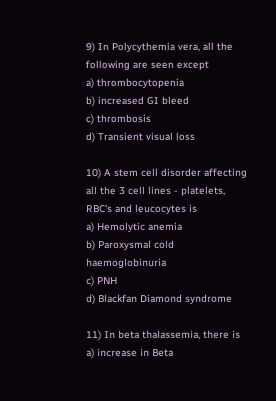9) In Polycythemia vera, all the following are seen except
a) thrombocytopenia
b) increased GI bleed
c) thrombosis
d) Transient visual loss

10) A stem cell disorder affecting all the 3 cell lines - platelets, RBC's and leucocytes is
a) Hemolytic anemia
b) Paroxysmal cold haemoglobinuria
c) PNH
d) Blackfan Diamond syndrome

11) In beta thalassemia, there is
a) increase in Beta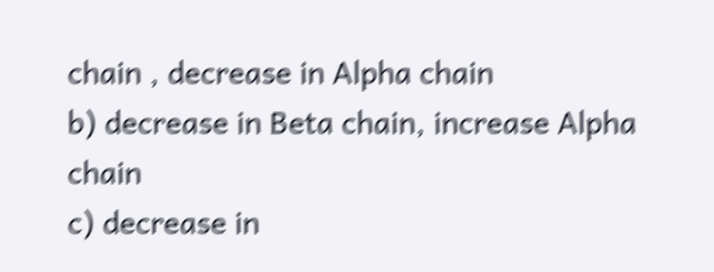chain , decrease in Alpha chain
b) decrease in Beta chain, increase Alpha chain
c) decrease in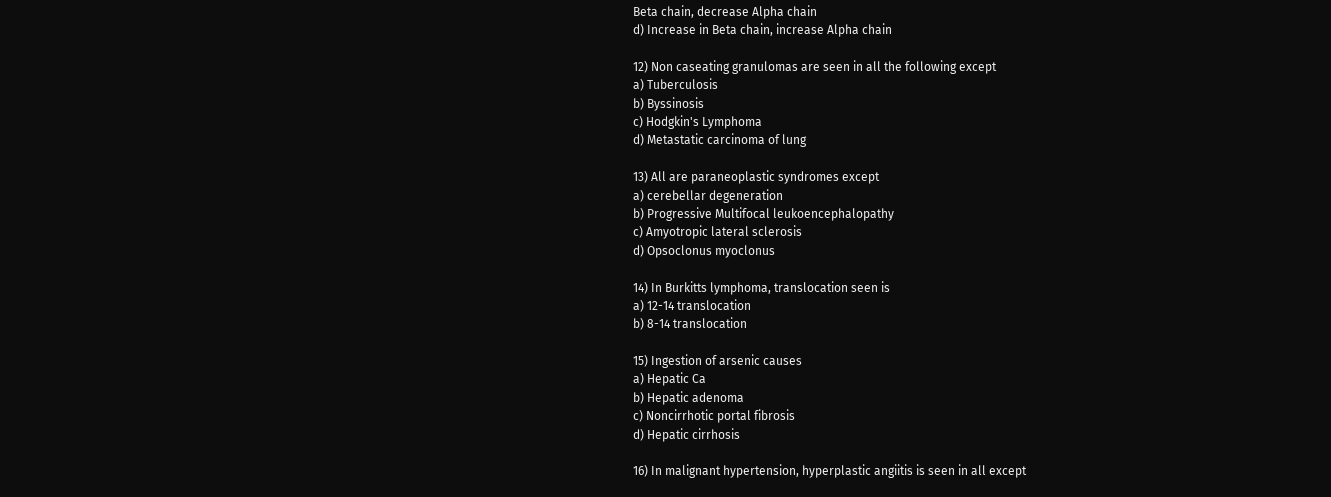Beta chain, decrease Alpha chain
d) Increase in Beta chain, increase Alpha chain

12) Non caseating granulomas are seen in all the following except
a) Tuberculosis
b) Byssinosis
c) Hodgkin's Lymphoma
d) Metastatic carcinoma of lung

13) All are paraneoplastic syndromes except
a) cerebellar degeneration
b) Progressive Multifocal leukoencephalopathy
c) Amyotropic lateral sclerosis
d) Opsoclonus myoclonus

14) In Burkitts lymphoma, translocation seen is
a) 12-14 translocation
b) 8-14 translocation

15) Ingestion of arsenic causes
a) Hepatic Ca
b) Hepatic adenoma
c) Noncirrhotic portal fibrosis
d) Hepatic cirrhosis

16) In malignant hypertension, hyperplastic angiitis is seen in all except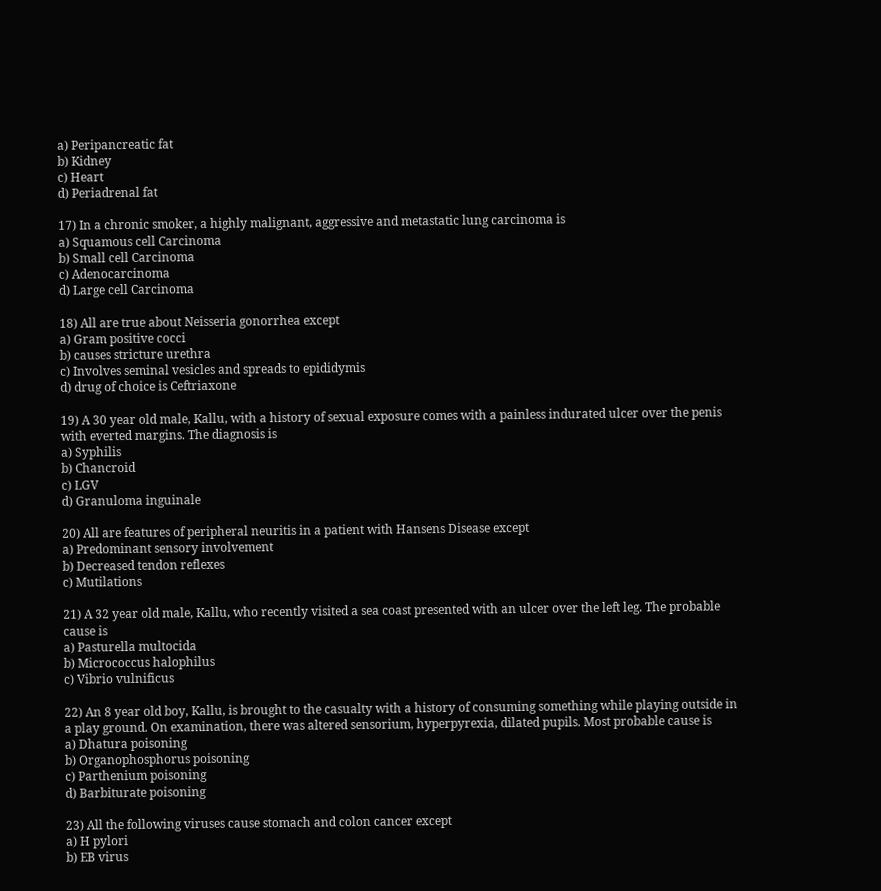a) Peripancreatic fat
b) Kidney
c) Heart
d) Periadrenal fat

17) In a chronic smoker, a highly malignant, aggressive and metastatic lung carcinoma is
a) Squamous cell Carcinoma
b) Small cell Carcinoma
c) Adenocarcinoma
d) Large cell Carcinoma

18) All are true about Neisseria gonorrhea except
a) Gram positive cocci
b) causes stricture urethra
c) Involves seminal vesicles and spreads to epididymis
d) drug of choice is Ceftriaxone

19) A 30 year old male, Kallu, with a history of sexual exposure comes with a painless indurated ulcer over the penis with everted margins. The diagnosis is
a) Syphilis
b) Chancroid
c) LGV
d) Granuloma inguinale

20) All are features of peripheral neuritis in a patient with Hansens Disease except
a) Predominant sensory involvement
b) Decreased tendon reflexes
c) Mutilations

21) A 32 year old male, Kallu, who recently visited a sea coast presented with an ulcer over the left leg. The probable cause is
a) Pasturella multocida
b) Micrococcus halophilus
c) Vibrio vulnificus

22) An 8 year old boy, Kallu, is brought to the casualty with a history of consuming something while playing outside in a play ground. On examination, there was altered sensorium, hyperpyrexia, dilated pupils. Most probable cause is
a) Dhatura poisoning
b) Organophosphorus poisoning
c) Parthenium poisoning
d) Barbiturate poisoning

23) All the following viruses cause stomach and colon cancer except
a) H pylori
b) EB virus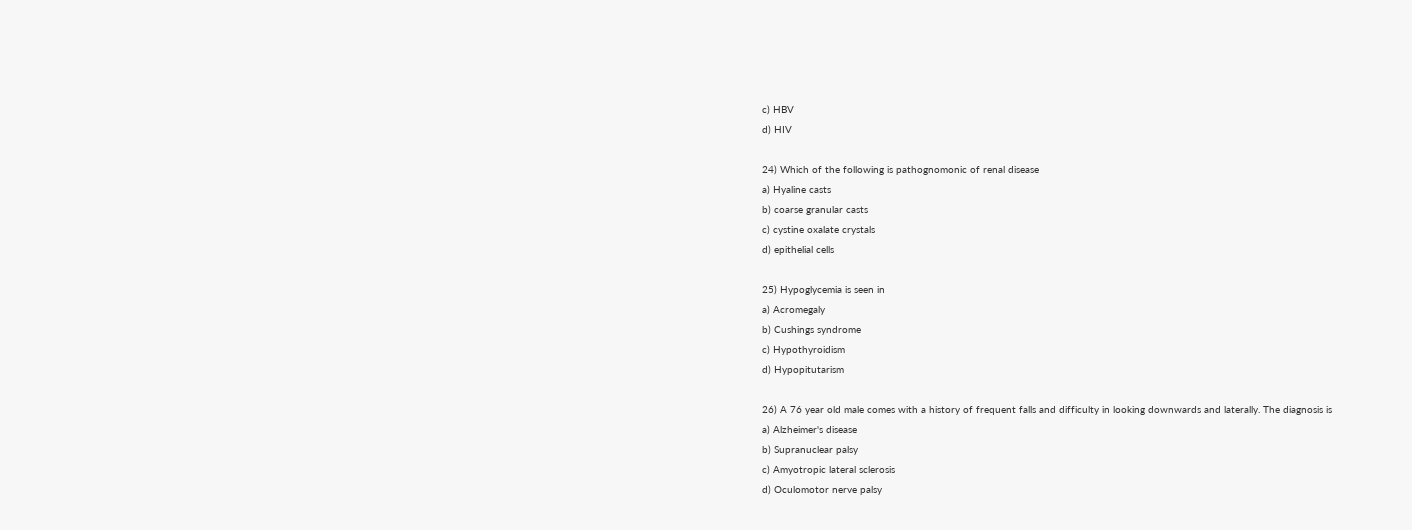c) HBV
d) HIV

24) Which of the following is pathognomonic of renal disease
a) Hyaline casts
b) coarse granular casts
c) cystine oxalate crystals
d) epithelial cells

25) Hypoglycemia is seen in
a) Acromegaly
b) Cushings syndrome
c) Hypothyroidism
d) Hypopitutarism

26) A 76 year old male comes with a history of frequent falls and difficulty in looking downwards and laterally. The diagnosis is
a) Alzheimer's disease
b) Supranuclear palsy
c) Amyotropic lateral sclerosis
d) Oculomotor nerve palsy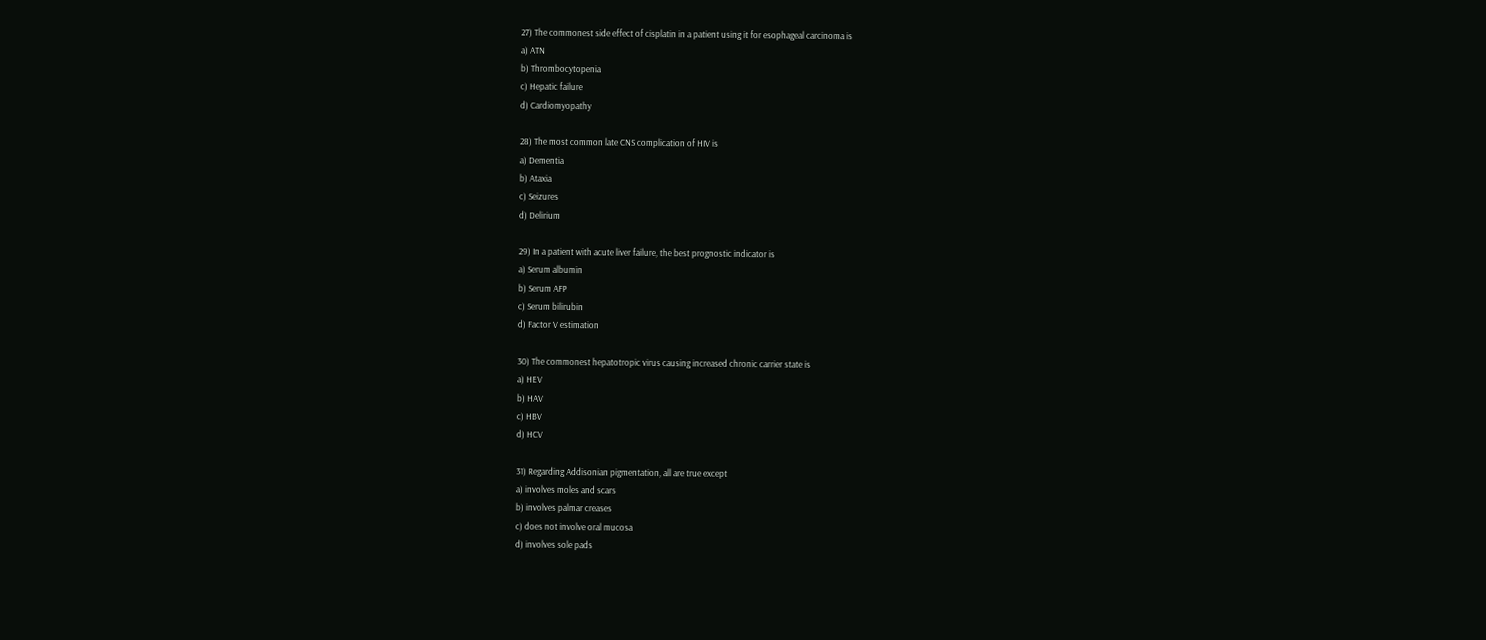27) The commonest side effect of cisplatin in a patient using it for esophageal carcinoma is
a) ATN
b) Thrombocytopenia
c) Hepatic failure
d) Cardiomyopathy

28) The most common late CNS complication of HIV is
a) Dementia
b) Ataxia
c) Seizures
d) Delirium

29) In a patient with acute liver failure, the best prognostic indicator is
a) Serum albumin
b) Serum AFP
c) Serum bilirubin
d) Factor V estimation

30) The commonest hepatotropic virus causing increased chronic carrier state is
a) HEV
b) HAV
c) HBV
d) HCV

31) Regarding Addisonian pigmentation, all are true except
a) involves moles and scars
b) involves palmar creases
c) does not involve oral mucosa
d) involves sole pads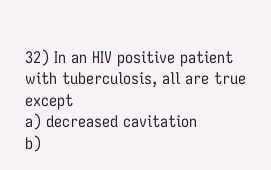32) In an HIV positive patient with tuberculosis, all are true except
a) decreased cavitation
b)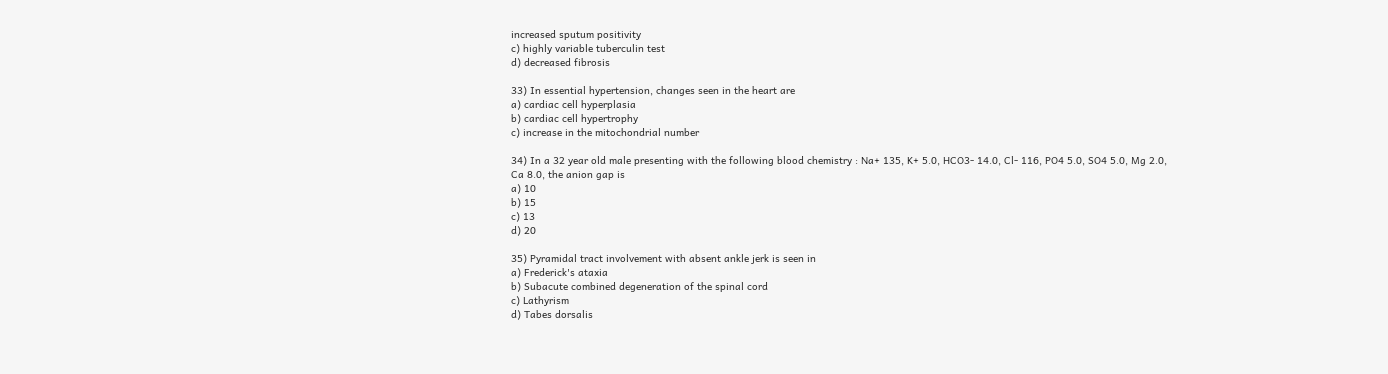increased sputum positivity
c) highly variable tuberculin test
d) decreased fibrosis

33) In essential hypertension, changes seen in the heart are
a) cardiac cell hyperplasia
b) cardiac cell hypertrophy
c) increase in the mitochondrial number

34) In a 32 year old male presenting with the following blood chemistry : Na+ 135, K+ 5.0, HCO3- 14.0, Cl- 116, PO4 5.0, SO4 5.0, Mg 2.0, Ca 8.0, the anion gap is
a) 10
b) 15
c) 13
d) 20

35) Pyramidal tract involvement with absent ankle jerk is seen in
a) Frederick's ataxia
b) Subacute combined degeneration of the spinal cord
c) Lathyrism
d) Tabes dorsalis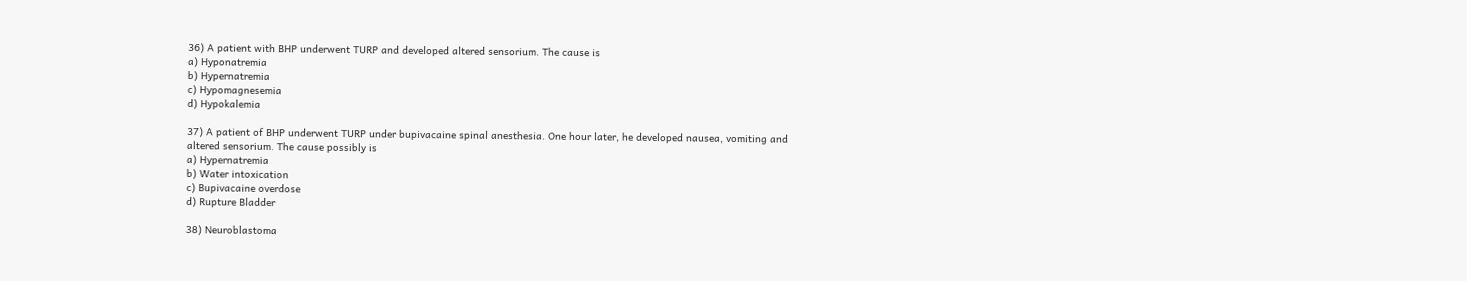36) A patient with BHP underwent TURP and developed altered sensorium. The cause is
a) Hyponatremia
b) Hypernatremia
c) Hypomagnesemia
d) Hypokalemia

37) A patient of BHP underwent TURP under bupivacaine spinal anesthesia. One hour later, he developed nausea, vomiting and altered sensorium. The cause possibly is
a) Hypernatremia
b) Water intoxication
c) Bupivacaine overdose
d) Rupture Bladder

38) Neuroblastoma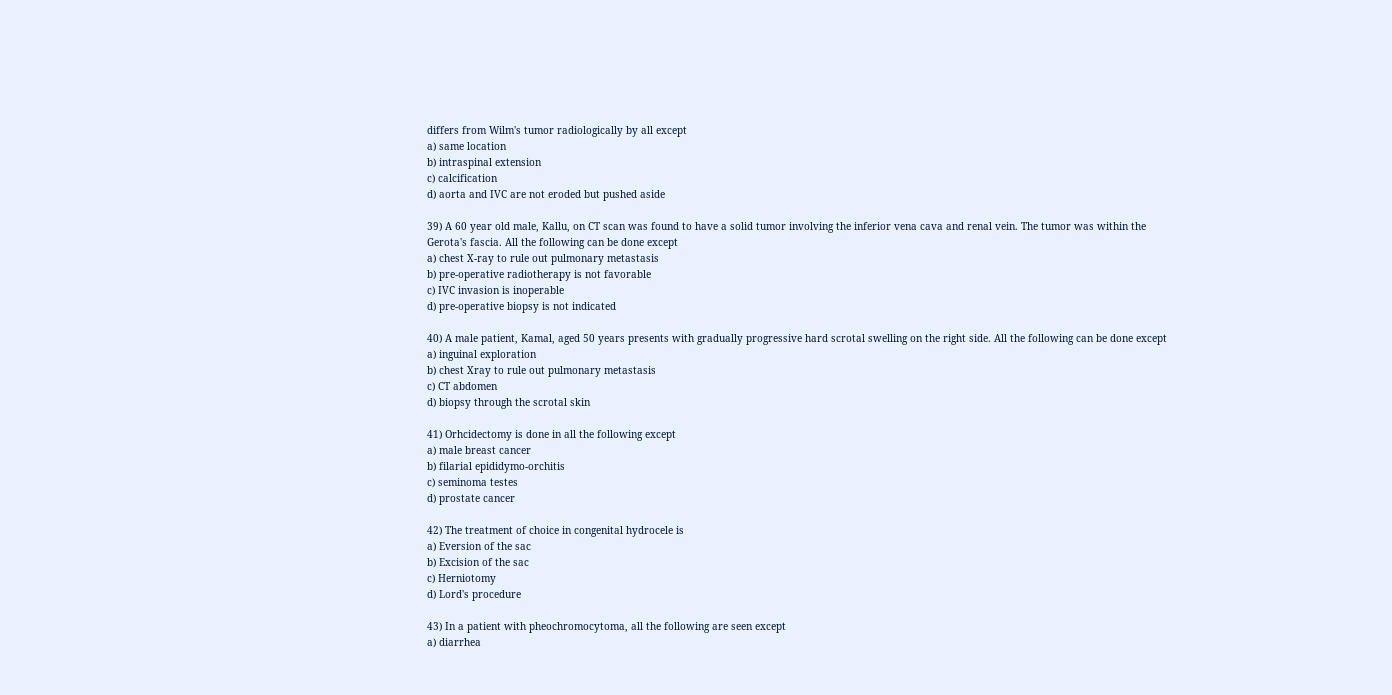differs from Wilm's tumor radiologically by all except
a) same location
b) intraspinal extension
c) calcification
d) aorta and IVC are not eroded but pushed aside

39) A 60 year old male, Kallu, on CT scan was found to have a solid tumor involving the inferior vena cava and renal vein. The tumor was within the Gerota's fascia. All the following can be done except
a) chest X-ray to rule out pulmonary metastasis
b) pre-operative radiotherapy is not favorable
c) IVC invasion is inoperable
d) pre-operative biopsy is not indicated

40) A male patient, Kamal, aged 50 years presents with gradually progressive hard scrotal swelling on the right side. All the following can be done except
a) inguinal exploration
b) chest Xray to rule out pulmonary metastasis
c) CT abdomen
d) biopsy through the scrotal skin

41) Orhcidectomy is done in all the following except
a) male breast cancer
b) filarial epididymo-orchitis
c) seminoma testes
d) prostate cancer

42) The treatment of choice in congenital hydrocele is
a) Eversion of the sac
b) Excision of the sac
c) Herniotomy
d) Lord's procedure

43) In a patient with pheochromocytoma, all the following are seen except
a) diarrhea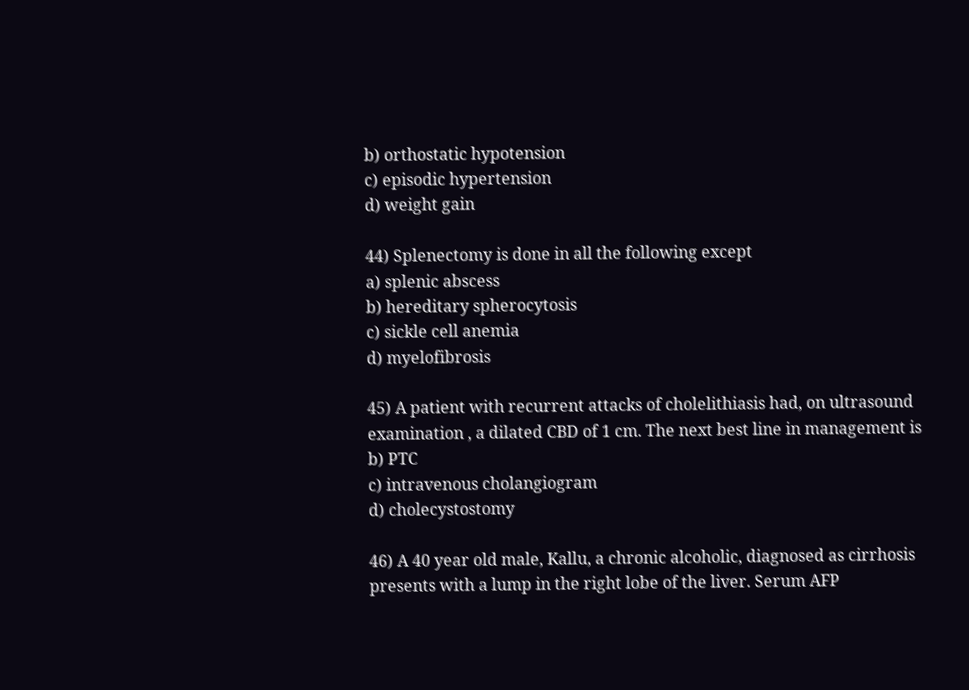b) orthostatic hypotension
c) episodic hypertension
d) weight gain

44) Splenectomy is done in all the following except
a) splenic abscess
b) hereditary spherocytosis
c) sickle cell anemia
d) myelofibrosis

45) A patient with recurrent attacks of cholelithiasis had, on ultrasound examination , a dilated CBD of 1 cm. The next best line in management is
b) PTC
c) intravenous cholangiogram
d) cholecystostomy

46) A 40 year old male, Kallu, a chronic alcoholic, diagnosed as cirrhosis presents with a lump in the right lobe of the liver. Serum AFP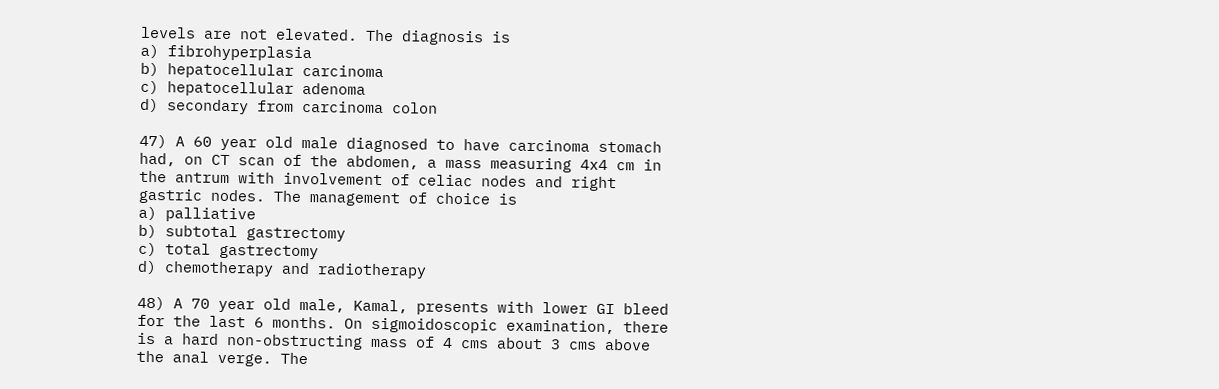levels are not elevated. The diagnosis is
a) fibrohyperplasia
b) hepatocellular carcinoma
c) hepatocellular adenoma
d) secondary from carcinoma colon

47) A 60 year old male diagnosed to have carcinoma stomach had, on CT scan of the abdomen, a mass measuring 4x4 cm in the antrum with involvement of celiac nodes and right gastric nodes. The management of choice is
a) palliative
b) subtotal gastrectomy
c) total gastrectomy
d) chemotherapy and radiotherapy

48) A 70 year old male, Kamal, presents with lower GI bleed for the last 6 months. On sigmoidoscopic examination, there is a hard non-obstructing mass of 4 cms about 3 cms above the anal verge. The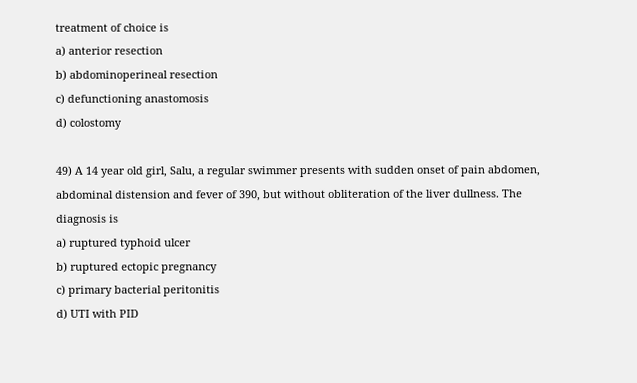treatment of choice is
a) anterior resection
b) abdominoperineal resection
c) defunctioning anastomosis
d) colostomy

49) A 14 year old girl, Salu, a regular swimmer presents with sudden onset of pain abdomen, abdominal distension and fever of 390, but without obliteration of the liver dullness. The diagnosis is
a) ruptured typhoid ulcer
b) ruptured ectopic pregnancy
c) primary bacterial peritonitis
d) UTI with PID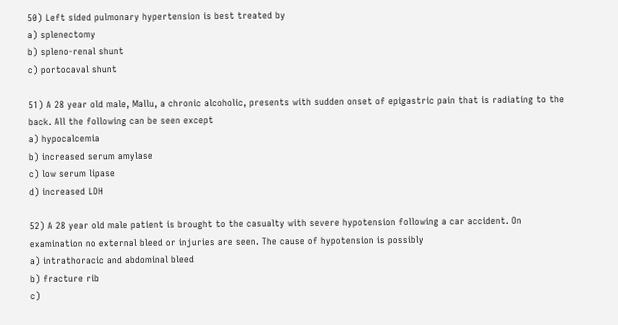50) Left sided pulmonary hypertension is best treated by
a) splenectomy
b) spleno-renal shunt
c) portocaval shunt

51) A 28 year old male, Mallu, a chronic alcoholic, presents with sudden onset of epigastric pain that is radiating to the back. All the following can be seen except
a) hypocalcemia
b) increased serum amylase
c) low serum lipase
d) increased LDH

52) A 28 year old male patient is brought to the casualty with severe hypotension following a car accident. On examination no external bleed or injuries are seen. The cause of hypotension is possibly
a) intrathoracic and abdominal bleed
b) fracture rib
c)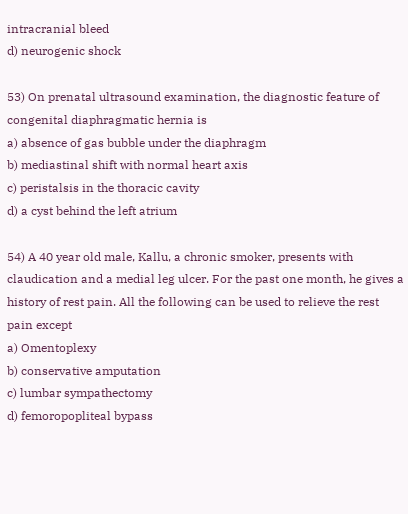intracranial bleed
d) neurogenic shock

53) On prenatal ultrasound examination, the diagnostic feature of congenital diaphragmatic hernia is
a) absence of gas bubble under the diaphragm
b) mediastinal shift with normal heart axis
c) peristalsis in the thoracic cavity
d) a cyst behind the left atrium

54) A 40 year old male, Kallu, a chronic smoker, presents with claudication and a medial leg ulcer. For the past one month, he gives a history of rest pain. All the following can be used to relieve the rest pain except
a) Omentoplexy
b) conservative amputation
c) lumbar sympathectomy
d) femoropopliteal bypass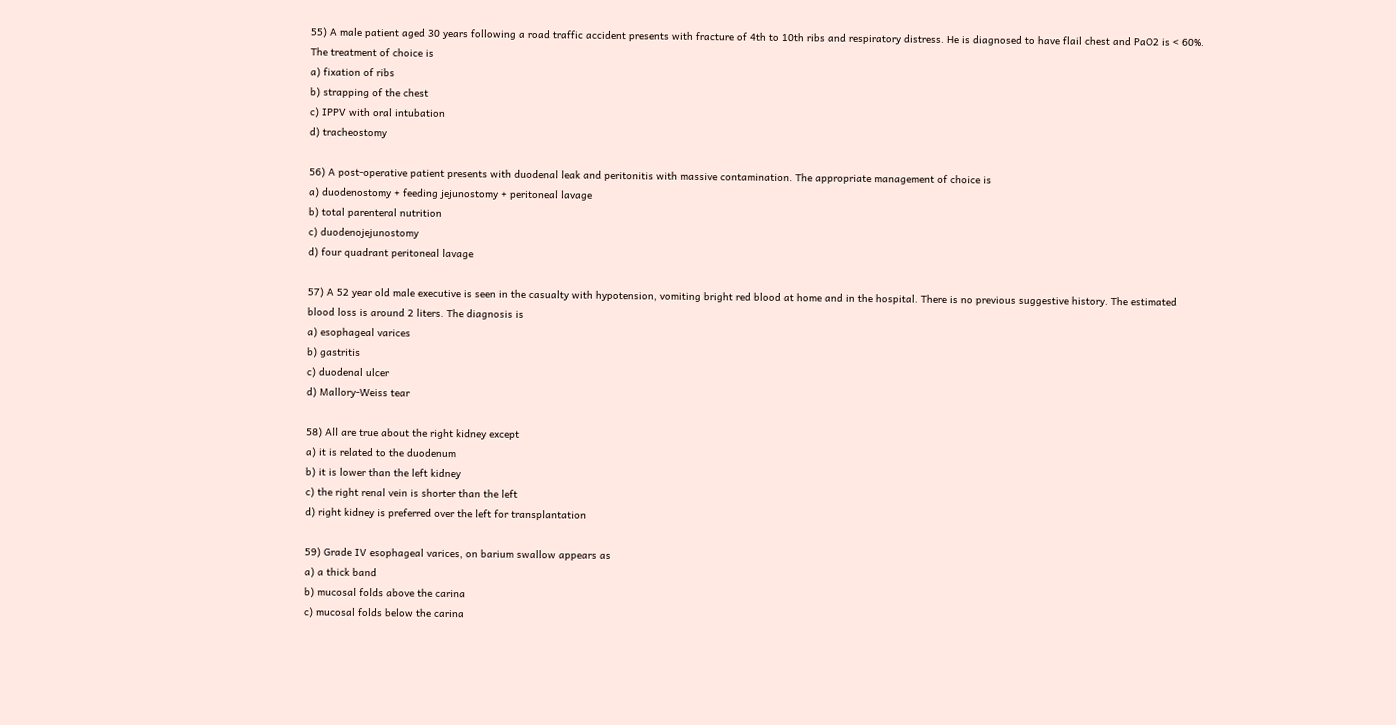55) A male patient aged 30 years following a road traffic accident presents with fracture of 4th to 10th ribs and respiratory distress. He is diagnosed to have flail chest and PaO2 is < 60%. The treatment of choice is
a) fixation of ribs
b) strapping of the chest
c) IPPV with oral intubation
d) tracheostomy

56) A post-operative patient presents with duodenal leak and peritonitis with massive contamination. The appropriate management of choice is
a) duodenostomy + feeding jejunostomy + peritoneal lavage
b) total parenteral nutrition
c) duodenojejunostomy
d) four quadrant peritoneal lavage

57) A 52 year old male executive is seen in the casualty with hypotension, vomiting bright red blood at home and in the hospital. There is no previous suggestive history. The estimated blood loss is around 2 liters. The diagnosis is
a) esophageal varices
b) gastritis
c) duodenal ulcer
d) Mallory-Weiss tear

58) All are true about the right kidney except
a) it is related to the duodenum
b) it is lower than the left kidney
c) the right renal vein is shorter than the left
d) right kidney is preferred over the left for transplantation

59) Grade IV esophageal varices, on barium swallow appears as
a) a thick band
b) mucosal folds above the carina
c) mucosal folds below the carina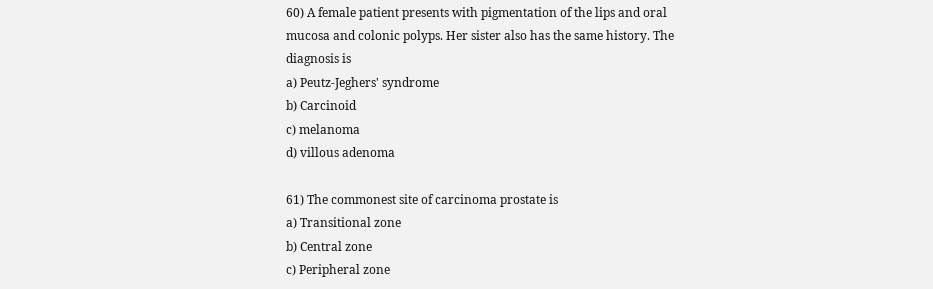60) A female patient presents with pigmentation of the lips and oral mucosa and colonic polyps. Her sister also has the same history. The diagnosis is
a) Peutz-Jeghers' syndrome
b) Carcinoid
c) melanoma
d) villous adenoma

61) The commonest site of carcinoma prostate is
a) Transitional zone
b) Central zone
c) Peripheral zone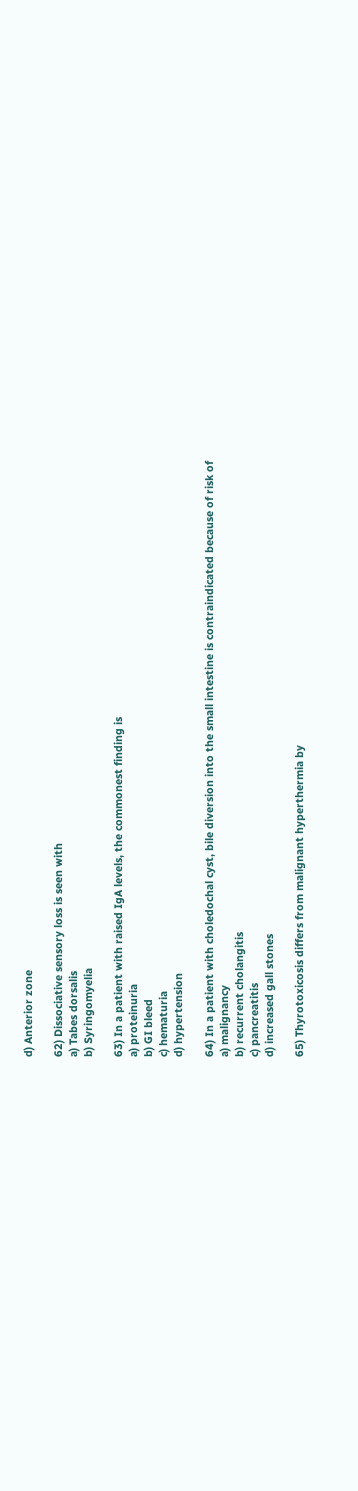d) Anterior zone

62) Dissociative sensory loss is seen with
a) Tabes dorsalis
b) Syringomyelia

63) In a patient with raised IgA levels, the commonest finding is
a) proteinuria
b) GI bleed
c) hematuria
d) hypertension

64) In a patient with choledochal cyst, bile diversion into the small intestine is contraindicated because of risk of
a) malignancy
b) recurrent cholangitis
c) pancreatitis
d) increased gall stones

65) Thyrotoxicosis differs from malignant hyperthermia by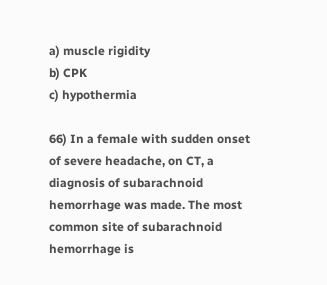a) muscle rigidity
b) CPK
c) hypothermia

66) In a female with sudden onset of severe headache, on CT, a diagnosis of subarachnoid hemorrhage was made. The most common site of subarachnoid hemorrhage is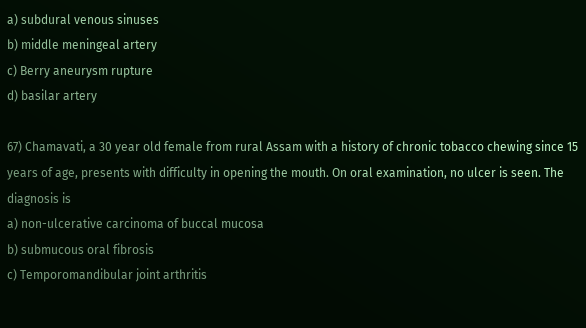a) subdural venous sinuses
b) middle meningeal artery
c) Berry aneurysm rupture
d) basilar artery

67) Chamavati, a 30 year old female from rural Assam with a history of chronic tobacco chewing since 15 years of age, presents with difficulty in opening the mouth. On oral examination, no ulcer is seen. The diagnosis is
a) non-ulcerative carcinoma of buccal mucosa
b) submucous oral fibrosis
c) Temporomandibular joint arthritis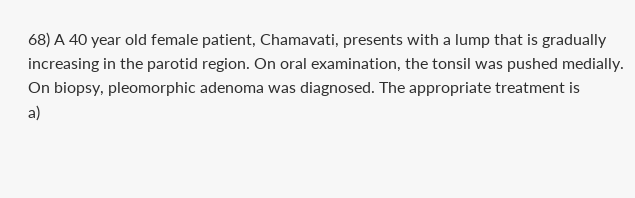68) A 40 year old female patient, Chamavati, presents with a lump that is gradually increasing in the parotid region. On oral examination, the tonsil was pushed medially. On biopsy, pleomorphic adenoma was diagnosed. The appropriate treatment is
a)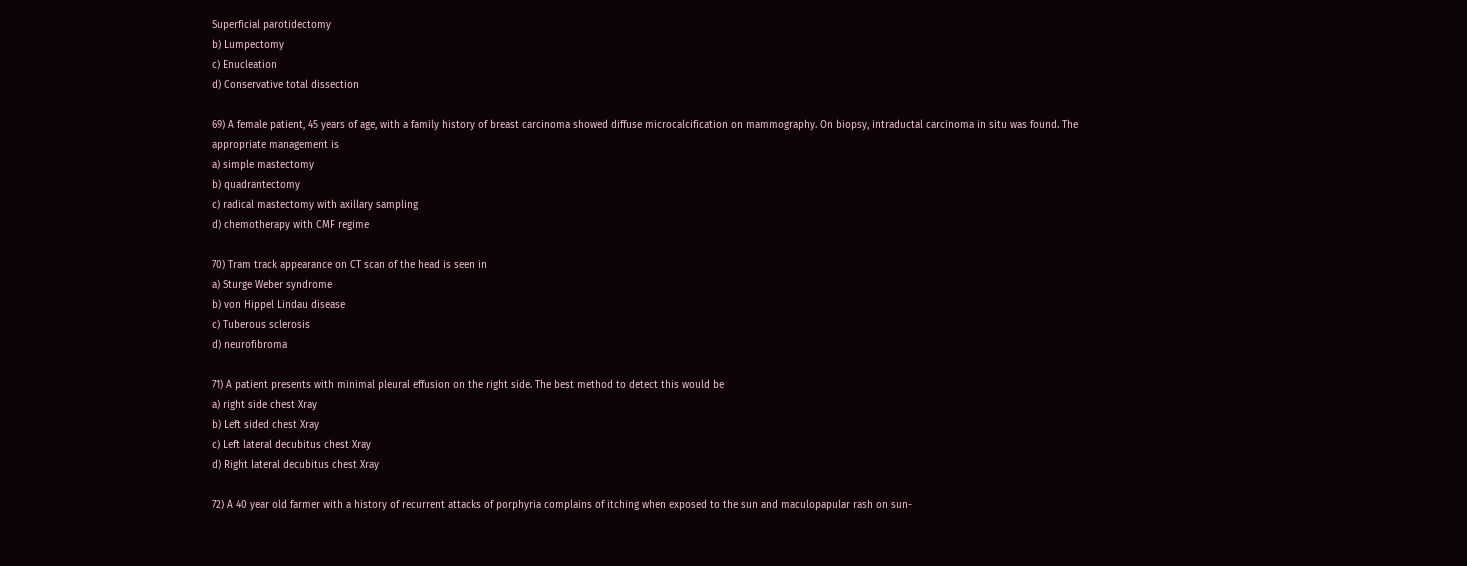Superficial parotidectomy
b) Lumpectomy
c) Enucleation
d) Conservative total dissection

69) A female patient, 45 years of age, with a family history of breast carcinoma showed diffuse microcalcification on mammography. On biopsy, intraductal carcinoma in situ was found. The appropriate management is
a) simple mastectomy
b) quadrantectomy
c) radical mastectomy with axillary sampling
d) chemotherapy with CMF regime

70) Tram track appearance on CT scan of the head is seen in
a) Sturge Weber syndrome
b) von Hippel Lindau disease
c) Tuberous sclerosis
d) neurofibroma

71) A patient presents with minimal pleural effusion on the right side. The best method to detect this would be
a) right side chest Xray
b) Left sided chest Xray
c) Left lateral decubitus chest Xray
d) Right lateral decubitus chest Xray

72) A 40 year old farmer with a history of recurrent attacks of porphyria complains of itching when exposed to the sun and maculopapular rash on sun-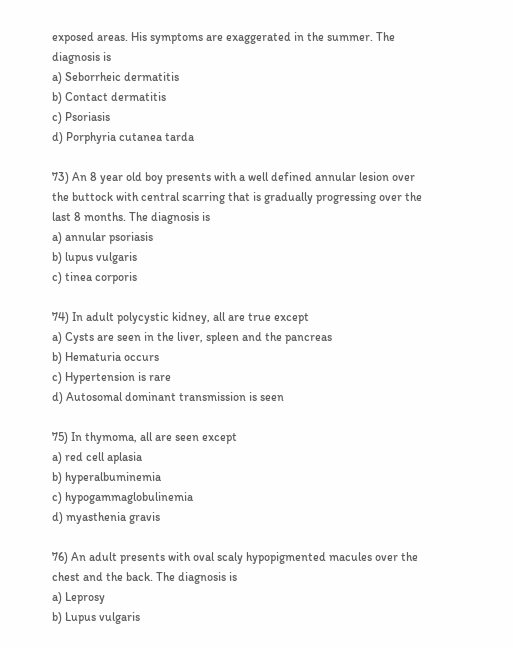exposed areas. His symptoms are exaggerated in the summer. The diagnosis is
a) Seborrheic dermatitis
b) Contact dermatitis
c) Psoriasis
d) Porphyria cutanea tarda

73) An 8 year old boy presents with a well defined annular lesion over the buttock with central scarring that is gradually progressing over the last 8 months. The diagnosis is
a) annular psoriasis
b) lupus vulgaris
c) tinea corporis

74) In adult polycystic kidney, all are true except
a) Cysts are seen in the liver, spleen and the pancreas
b) Hematuria occurs
c) Hypertension is rare
d) Autosomal dominant transmission is seen

75) In thymoma, all are seen except
a) red cell aplasia
b) hyperalbuminemia
c) hypogammaglobulinemia
d) myasthenia gravis

76) An adult presents with oval scaly hypopigmented macules over the chest and the back. The diagnosis is
a) Leprosy
b) Lupus vulgaris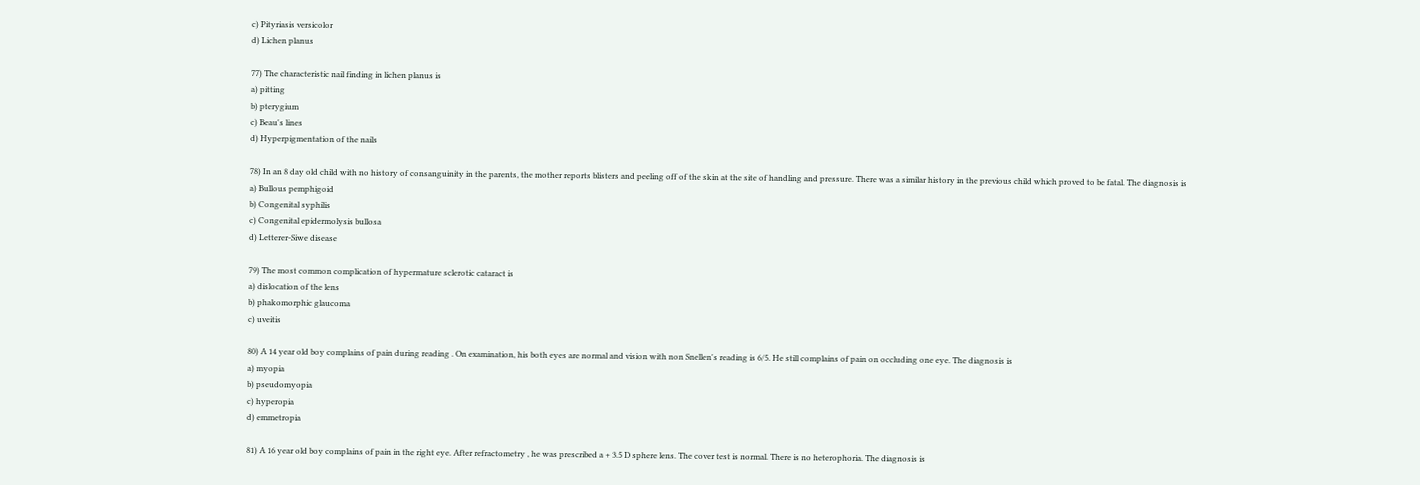c) Pityriasis versicolor
d) Lichen planus

77) The characteristic nail finding in lichen planus is
a) pitting
b) pterygium
c) Beau's lines
d) Hyperpigmentation of the nails

78) In an 8 day old child with no history of consanguinity in the parents, the mother reports blisters and peeling off of the skin at the site of handling and pressure. There was a similar history in the previous child which proved to be fatal. The diagnosis is
a) Bullous pemphigoid
b) Congenital syphilis
c) Congenital epidermolysis bullosa
d) Letterer-Siwe disease

79) The most common complication of hypermature sclerotic cataract is
a) dislocation of the lens
b) phakomorphic glaucoma
c) uveitis

80) A 14 year old boy complains of pain during reading . On examination, his both eyes are normal and vision with non Snellen's reading is 6/5. He still complains of pain on occluding one eye. The diagnosis is
a) myopia
b) pseudomyopia
c) hyperopia
d) emmetropia

81) A 16 year old boy complains of pain in the right eye. After refractometry , he was prescribed a + 3.5 D sphere lens. The cover test is normal. There is no heterophoria. The diagnosis is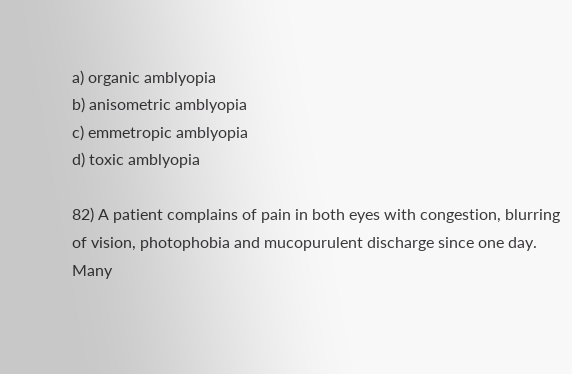a) organic amblyopia
b) anisometric amblyopia
c) emmetropic amblyopia
d) toxic amblyopia

82) A patient complains of pain in both eyes with congestion, blurring of vision, photophobia and mucopurulent discharge since one day. Many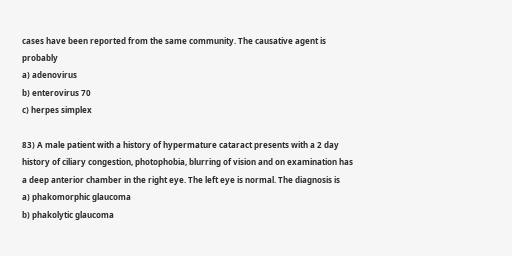cases have been reported from the same community. The causative agent is probably
a) adenovirus
b) enterovirus 70
c) herpes simplex

83) A male patient with a history of hypermature cataract presents with a 2 day history of ciliary congestion, photophobia, blurring of vision and on examination has a deep anterior chamber in the right eye. The left eye is normal. The diagnosis is
a) phakomorphic glaucoma
b) phakolytic glaucoma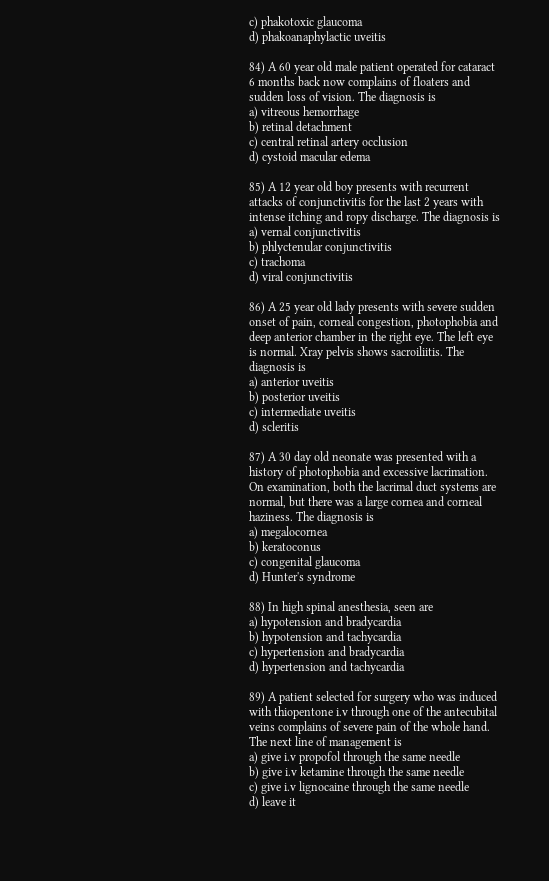c) phakotoxic glaucoma
d) phakoanaphylactic uveitis

84) A 60 year old male patient operated for cataract 6 months back now complains of floaters and sudden loss of vision. The diagnosis is
a) vitreous hemorrhage
b) retinal detachment
c) central retinal artery occlusion
d) cystoid macular edema

85) A 12 year old boy presents with recurrent attacks of conjunctivitis for the last 2 years with intense itching and ropy discharge. The diagnosis is
a) vernal conjunctivitis
b) phlyctenular conjunctivitis
c) trachoma
d) viral conjunctivitis

86) A 25 year old lady presents with severe sudden onset of pain, corneal congestion, photophobia and deep anterior chamber in the right eye. The left eye is normal. Xray pelvis shows sacroiliitis. The diagnosis is
a) anterior uveitis
b) posterior uveitis
c) intermediate uveitis
d) scleritis

87) A 30 day old neonate was presented with a history of photophobia and excessive lacrimation. On examination, both the lacrimal duct systems are normal, but there was a large cornea and corneal haziness. The diagnosis is
a) megalocornea
b) keratoconus
c) congenital glaucoma
d) Hunter's syndrome

88) In high spinal anesthesia, seen are
a) hypotension and bradycardia
b) hypotension and tachycardia
c) hypertension and bradycardia
d) hypertension and tachycardia

89) A patient selected for surgery who was induced with thiopentone i.v through one of the antecubital veins complains of severe pain of the whole hand. The next line of management is
a) give i.v propofol through the same needle
b) give i.v ketamine through the same needle
c) give i.v lignocaine through the same needle
d) leave it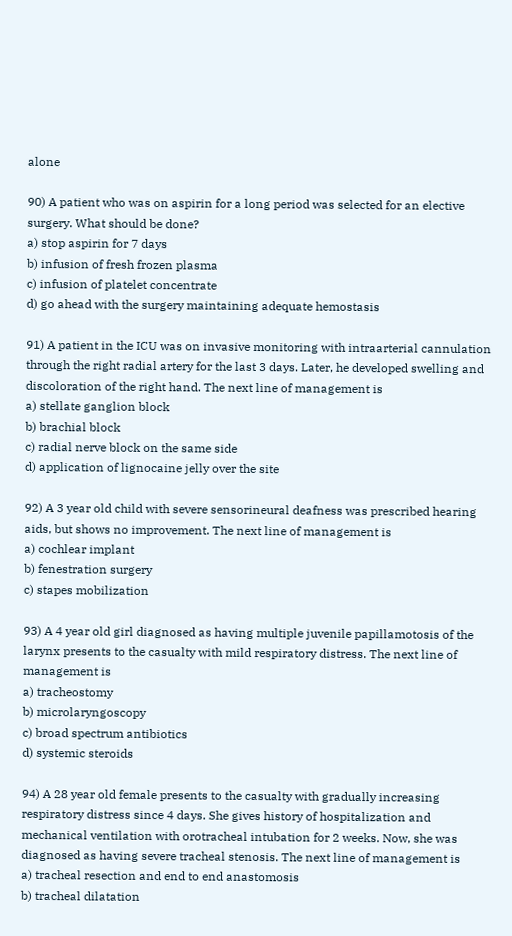alone

90) A patient who was on aspirin for a long period was selected for an elective surgery. What should be done?
a) stop aspirin for 7 days
b) infusion of fresh frozen plasma
c) infusion of platelet concentrate
d) go ahead with the surgery maintaining adequate hemostasis

91) A patient in the ICU was on invasive monitoring with intraarterial cannulation through the right radial artery for the last 3 days. Later, he developed swelling and discoloration of the right hand. The next line of management is
a) stellate ganglion block
b) brachial block
c) radial nerve block on the same side
d) application of lignocaine jelly over the site

92) A 3 year old child with severe sensorineural deafness was prescribed hearing aids, but shows no improvement. The next line of management is
a) cochlear implant
b) fenestration surgery
c) stapes mobilization

93) A 4 year old girl diagnosed as having multiple juvenile papillamotosis of the larynx presents to the casualty with mild respiratory distress. The next line of management is
a) tracheostomy
b) microlaryngoscopy
c) broad spectrum antibiotics
d) systemic steroids

94) A 28 year old female presents to the casualty with gradually increasing respiratory distress since 4 days. She gives history of hospitalization and mechanical ventilation with orotracheal intubation for 2 weeks. Now, she was diagnosed as having severe tracheal stenosis. The next line of management is
a) tracheal resection and end to end anastomosis
b) tracheal dilatation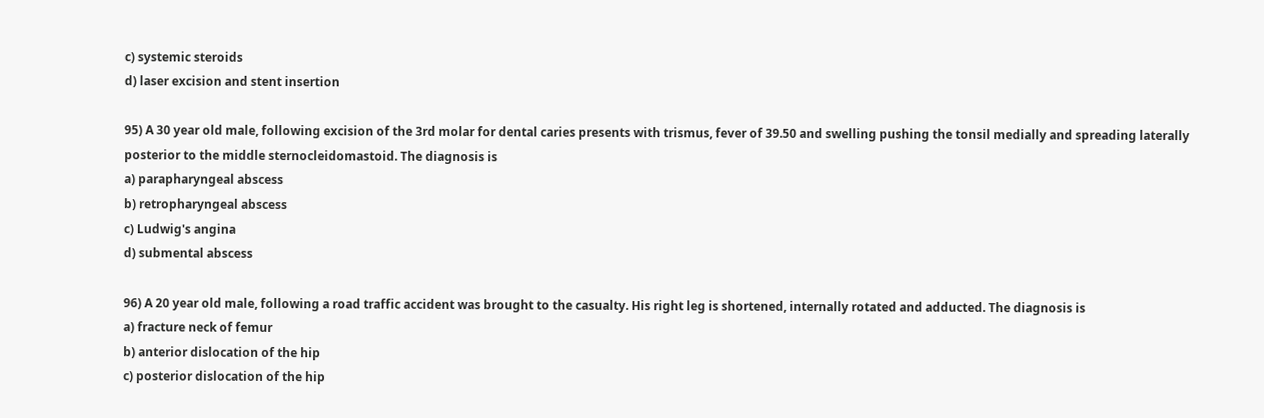c) systemic steroids
d) laser excision and stent insertion

95) A 30 year old male, following excision of the 3rd molar for dental caries presents with trismus, fever of 39.50 and swelling pushing the tonsil medially and spreading laterally posterior to the middle sternocleidomastoid. The diagnosis is
a) parapharyngeal abscess
b) retropharyngeal abscess
c) Ludwig's angina
d) submental abscess

96) A 20 year old male, following a road traffic accident was brought to the casualty. His right leg is shortened, internally rotated and adducted. The diagnosis is
a) fracture neck of femur
b) anterior dislocation of the hip
c) posterior dislocation of the hip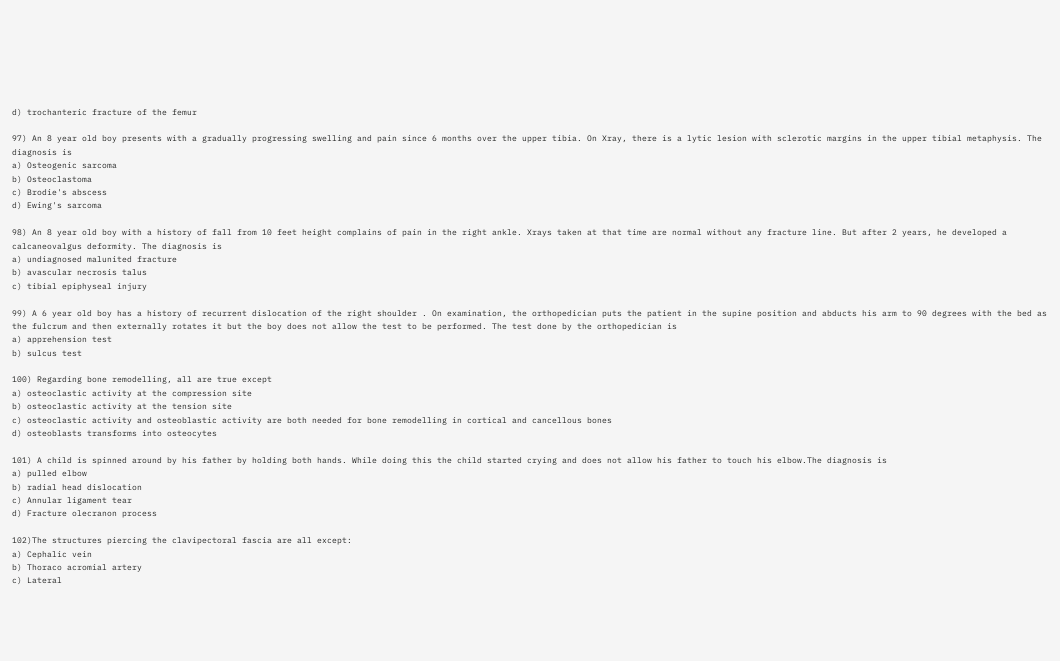d) trochanteric fracture of the femur

97) An 8 year old boy presents with a gradually progressing swelling and pain since 6 months over the upper tibia. On Xray, there is a lytic lesion with sclerotic margins in the upper tibial metaphysis. The diagnosis is
a) Osteogenic sarcoma
b) Osteoclastoma
c) Brodie's abscess
d) Ewing's sarcoma

98) An 8 year old boy with a history of fall from 10 feet height complains of pain in the right ankle. Xrays taken at that time are normal without any fracture line. But after 2 years, he developed a calcaneovalgus deformity. The diagnosis is
a) undiagnosed malunited fracture
b) avascular necrosis talus
c) tibial epiphyseal injury

99) A 6 year old boy has a history of recurrent dislocation of the right shoulder . On examination, the orthopedician puts the patient in the supine position and abducts his arm to 90 degrees with the bed as the fulcrum and then externally rotates it but the boy does not allow the test to be performed. The test done by the orthopedician is
a) apprehension test
b) sulcus test

100) Regarding bone remodelling, all are true except
a) osteoclastic activity at the compression site
b) osteoclastic activity at the tension site
c) osteoclastic activity and osteoblastic activity are both needed for bone remodelling in cortical and cancellous bones
d) osteoblasts transforms into osteocytes

101) A child is spinned around by his father by holding both hands. While doing this the child started crying and does not allow his father to touch his elbow.The diagnosis is
a) pulled elbow
b) radial head dislocation
c) Annular ligament tear
d) Fracture olecranon process

102)The structures piercing the clavipectoral fascia are all except:
a) Cephalic vein
b) Thoraco acromial artery
c) Lateral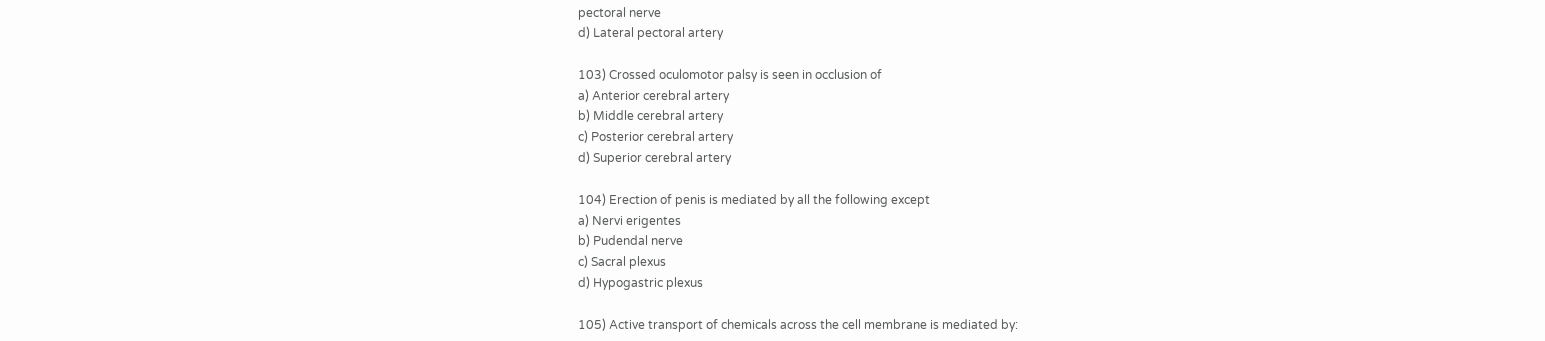pectoral nerve
d) Lateral pectoral artery

103) Crossed oculomotor palsy is seen in occlusion of
a) Anterior cerebral artery
b) Middle cerebral artery
c) Posterior cerebral artery
d) Superior cerebral artery

104) Erection of penis is mediated by all the following except
a) Nervi erigentes
b) Pudendal nerve
c) Sacral plexus
d) Hypogastric plexus

105) Active transport of chemicals across the cell membrane is mediated by: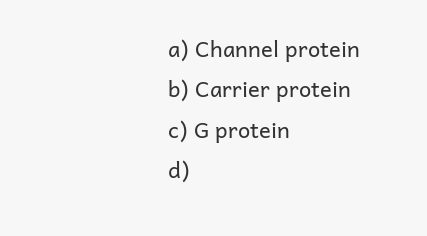a) Channel protein
b) Carrier protein
c) G protein
d)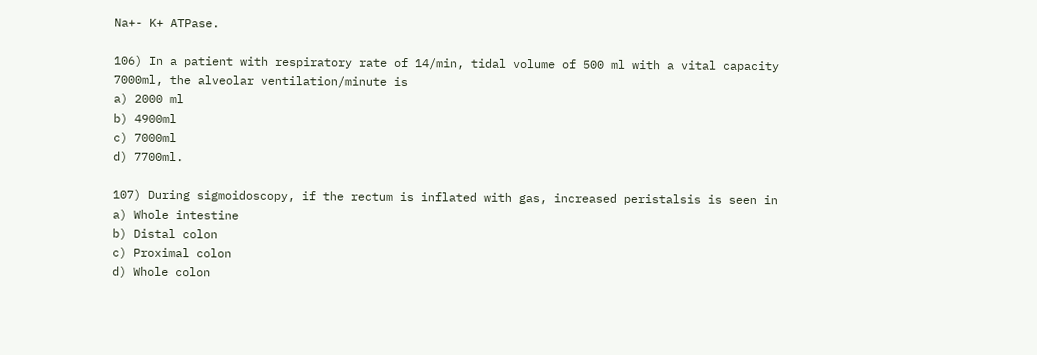Na+- K+ ATPase.

106) In a patient with respiratory rate of 14/min, tidal volume of 500 ml with a vital capacity 7000ml, the alveolar ventilation/minute is
a) 2000 ml
b) 4900ml
c) 7000ml
d) 7700ml.

107) During sigmoidoscopy, if the rectum is inflated with gas, increased peristalsis is seen in
a) Whole intestine
b) Distal colon
c) Proximal colon
d) Whole colon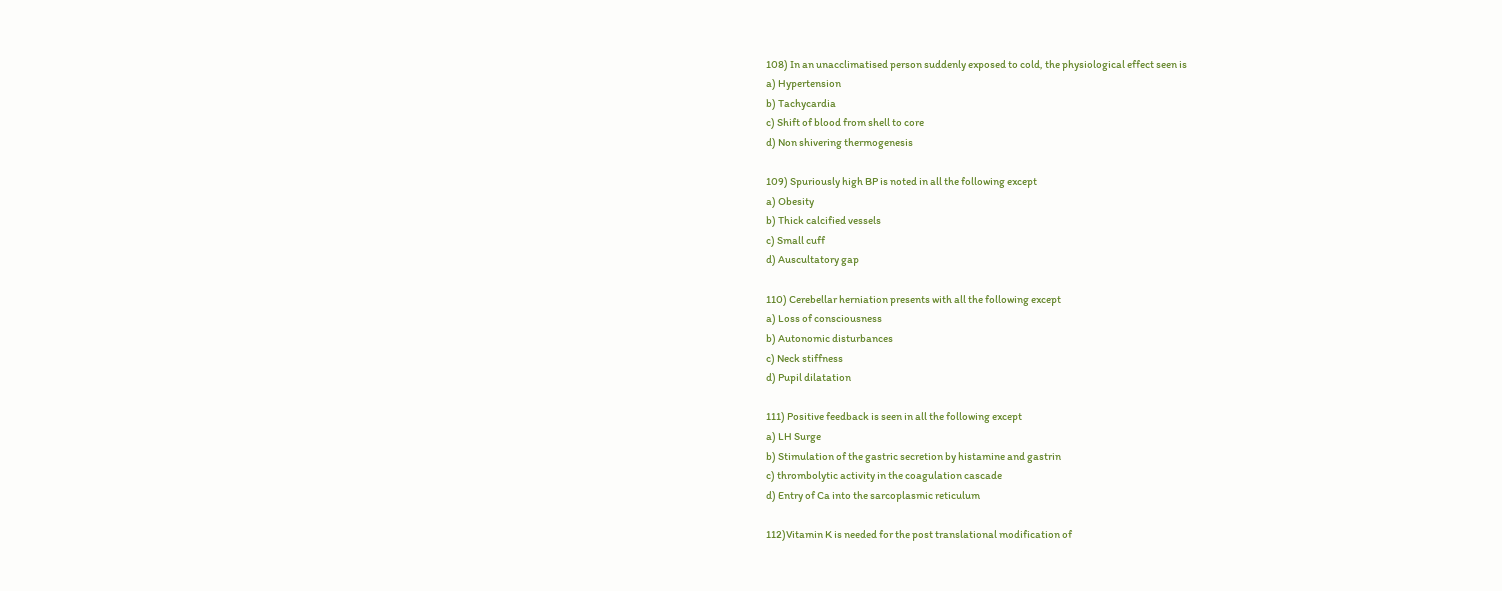108) In an unacclimatised person suddenly exposed to cold, the physiological effect seen is
a) Hypertension
b) Tachycardia
c) Shift of blood from shell to core
d) Non shivering thermogenesis

109) Spuriously high BP is noted in all the following except
a) Obesity
b) Thick calcified vessels
c) Small cuff
d) Auscultatory gap

110) Cerebellar herniation presents with all the following except
a) Loss of consciousness
b) Autonomic disturbances
c) Neck stiffness
d) Pupil dilatation

111) Positive feedback is seen in all the following except
a) LH Surge
b) Stimulation of the gastric secretion by histamine and gastrin
c) thrombolytic activity in the coagulation cascade
d) Entry of Ca into the sarcoplasmic reticulum

112)Vitamin K is needed for the post translational modification of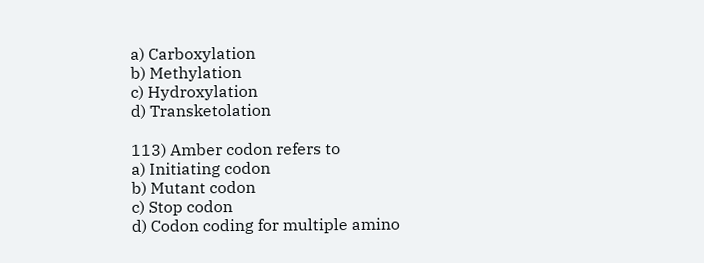a) Carboxylation
b) Methylation
c) Hydroxylation
d) Transketolation

113) Amber codon refers to
a) Initiating codon
b) Mutant codon
c) Stop codon
d) Codon coding for multiple amino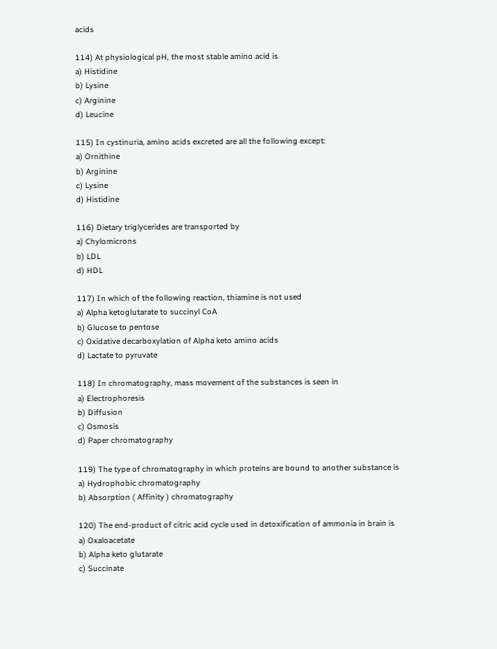acids

114) At physiological pH, the most stable amino acid is
a) Histidine
b) Lysine
c) Arginine
d) Leucine

115) In cystinuria, amino acids excreted are all the following except:
a) Ornithine
b) Arginine
c) Lysine
d) Histidine

116) Dietary triglycerides are transported by
a) Chylomicrons
b) LDL
d) HDL

117) In which of the following reaction, thiamine is not used
a) Alpha ketoglutarate to succinyl CoA
b) Glucose to pentose
c) Oxidative decarboxylation of Alpha keto amino acids
d) Lactate to pyruvate

118) In chromatography, mass movement of the substances is seen in
a) Electrophoresis
b) Diffusion
c) Osmosis
d) Paper chromatography

119) The type of chromatography in which proteins are bound to another substance is
a) Hydrophobic chromatography
b) Absorption ( Affinity ) chromatography

120) The end-product of citric acid cycle used in detoxification of ammonia in brain is
a) Oxaloacetate
b) Alpha keto glutarate
c) Succinate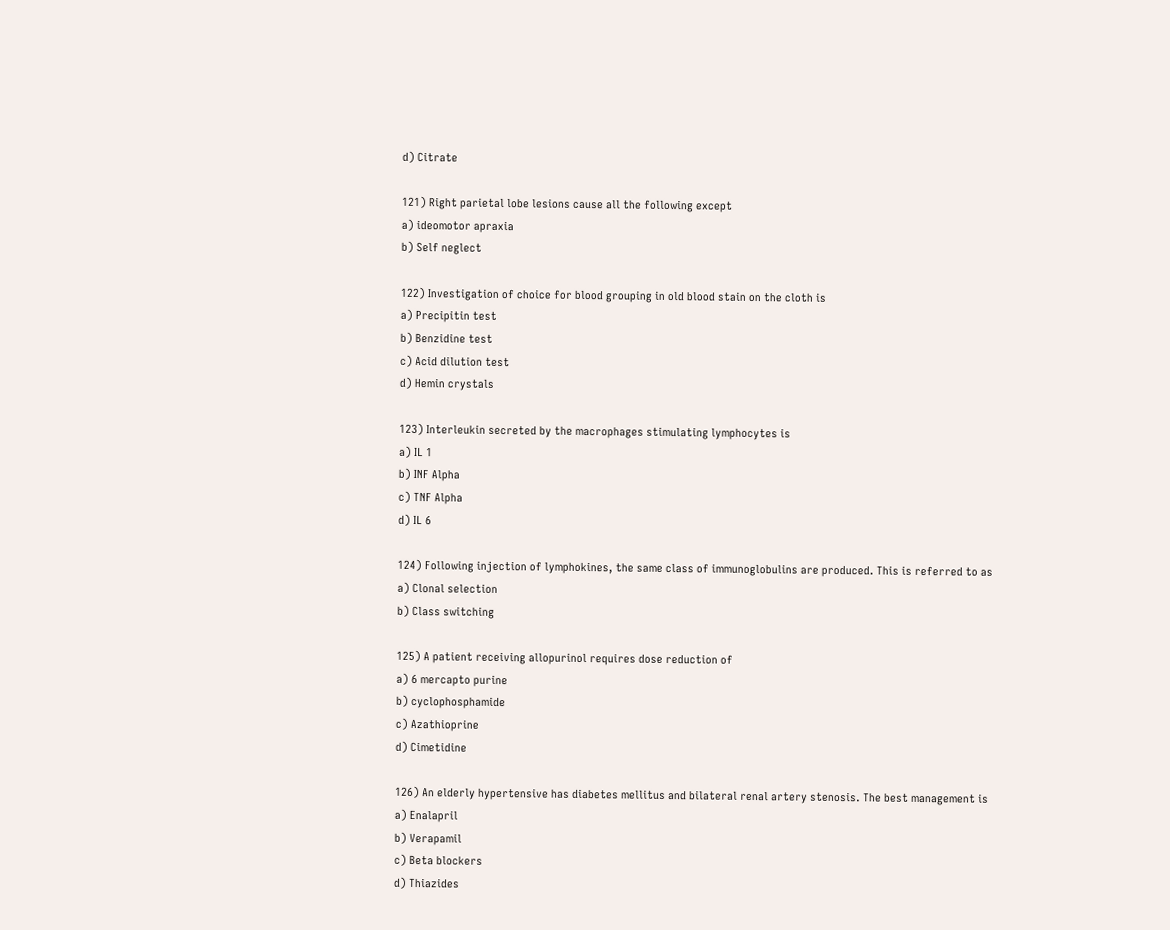d) Citrate

121) Right parietal lobe lesions cause all the following except
a) ideomotor apraxia
b) Self neglect

122) Investigation of choice for blood grouping in old blood stain on the cloth is
a) Precipitin test
b) Benzidine test
c) Acid dilution test
d) Hemin crystals

123) Interleukin secreted by the macrophages stimulating lymphocytes is
a) IL 1
b) INF Alpha
c) TNF Alpha
d) IL 6

124) Following injection of lymphokines, the same class of immunoglobulins are produced. This is referred to as
a) Clonal selection
b) Class switching

125) A patient receiving allopurinol requires dose reduction of
a) 6 mercapto purine
b) cyclophosphamide
c) Azathioprine
d) Cimetidine

126) An elderly hypertensive has diabetes mellitus and bilateral renal artery stenosis. The best management is
a) Enalapril
b) Verapamil
c) Beta blockers
d) Thiazides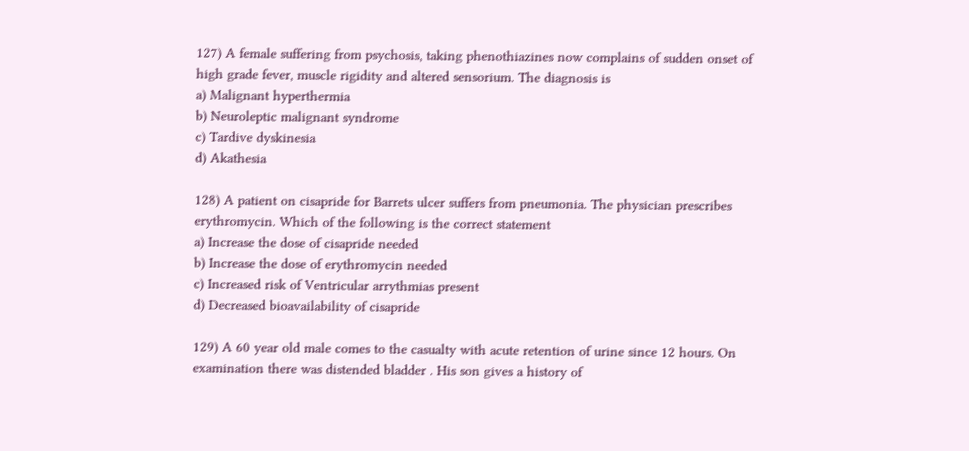127) A female suffering from psychosis, taking phenothiazines now complains of sudden onset of high grade fever, muscle rigidity and altered sensorium. The diagnosis is
a) Malignant hyperthermia
b) Neuroleptic malignant syndrome
c) Tardive dyskinesia
d) Akathesia

128) A patient on cisapride for Barrets ulcer suffers from pneumonia. The physician prescribes erythromycin. Which of the following is the correct statement
a) Increase the dose of cisapride needed
b) Increase the dose of erythromycin needed
c) Increased risk of Ventricular arrythmias present
d) Decreased bioavailability of cisapride

129) A 60 year old male comes to the casualty with acute retention of urine since 12 hours. On examination there was distended bladder . His son gives a history of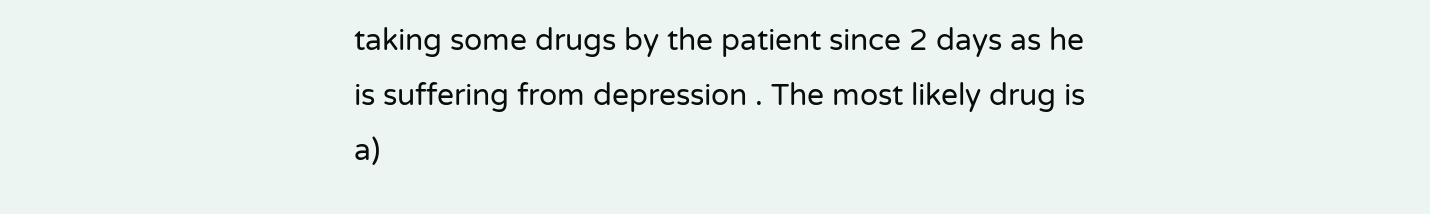taking some drugs by the patient since 2 days as he is suffering from depression . The most likely drug is
a)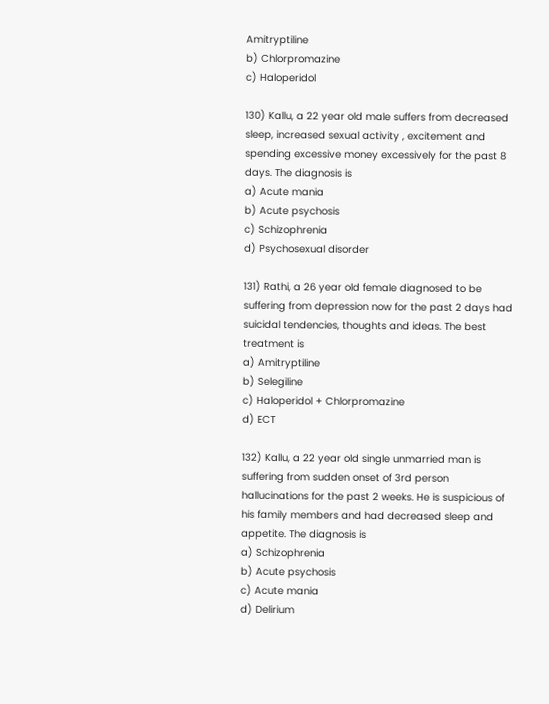Amitryptiline
b) Chlorpromazine
c) Haloperidol

130) Kallu, a 22 year old male suffers from decreased sleep, increased sexual activity , excitement and spending excessive money excessively for the past 8 days. The diagnosis is
a) Acute mania
b) Acute psychosis
c) Schizophrenia
d) Psychosexual disorder

131) Rathi, a 26 year old female diagnosed to be suffering from depression now for the past 2 days had suicidal tendencies, thoughts and ideas. The best treatment is
a) Amitryptiline
b) Selegiline
c) Haloperidol + Chlorpromazine
d) ECT

132) Kallu, a 22 year old single unmarried man is suffering from sudden onset of 3rd person hallucinations for the past 2 weeks. He is suspicious of his family members and had decreased sleep and appetite. The diagnosis is
a) Schizophrenia
b) Acute psychosis
c) Acute mania
d) Delirium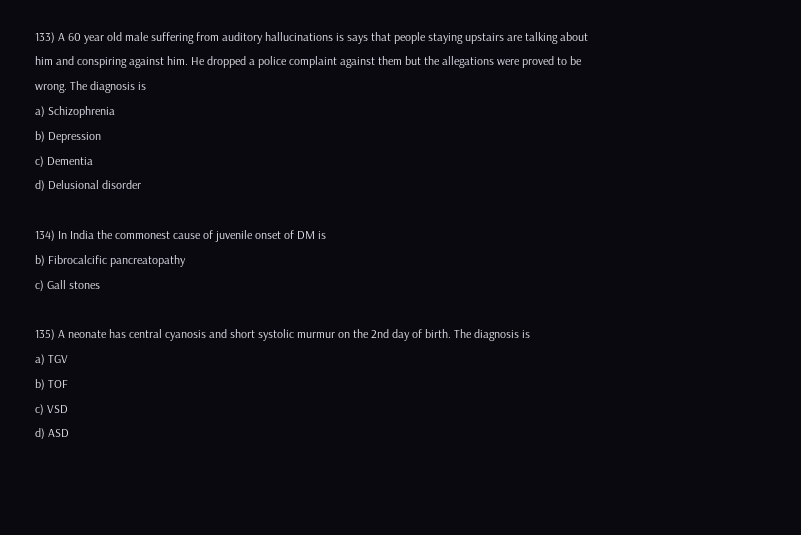133) A 60 year old male suffering from auditory hallucinations is says that people staying upstairs are talking about him and conspiring against him. He dropped a police complaint against them but the allegations were proved to be wrong. The diagnosis is
a) Schizophrenia
b) Depression
c) Dementia
d) Delusional disorder

134) In India the commonest cause of juvenile onset of DM is
b) Fibrocalcific pancreatopathy
c) Gall stones

135) A neonate has central cyanosis and short systolic murmur on the 2nd day of birth. The diagnosis is
a) TGV
b) TOF
c) VSD
d) ASD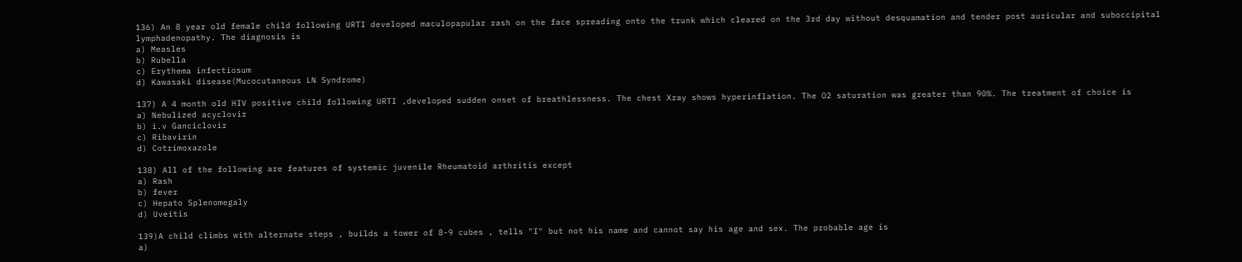136) An 8 year old female child following URTI developed maculopapular rash on the face spreading onto the trunk which cleared on the 3rd day without desquamation and tender post auricular and suboccipital lymphadenopathy. The diagnosis is
a) Measles
b) Rubella
c) Erythema infectiosum
d) Kawasaki disease(Mucocutaneous LN Syndrome)

137) A 4 month old HIV positive child following URTI ,developed sudden onset of breathlessness. The chest Xray shows hyperinflation. The O2 saturation was greater than 90%. The treatment of choice is
a) Nebulized acyclovir
b) i.v Ganciclovir
c) Ribavirin
d) Cotrimoxazole

138) All of the following are features of systemic juvenile Rheumatoid arthritis except
a) Rash
b) fever
c) Hepato Splenomegaly
d) Uveitis

139)A child climbs with alternate steps , builds a tower of 8-9 cubes , tells "I" but not his name and cannot say his age and sex. The probable age is
a)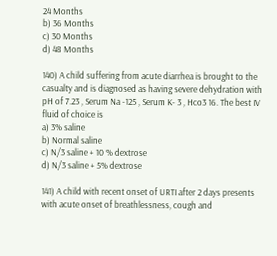24 Months
b) 36 Months
c) 30 Months
d) 48 Months

140) A child suffering from acute diarrhea is brought to the casualty and is diagnosed as having severe dehydration with pH of 7.23 , Serum Na -125 , Serum K- 3 , Hco3 16. The best IV fluid of choice is
a) 3% saline
b) Normal saline
c) N/3 saline + 10 % dextrose
d) N/3 saline + 5% dextrose

141) A child with recent onset of URTI after 2 days presents with acute onset of breathlessness, cough and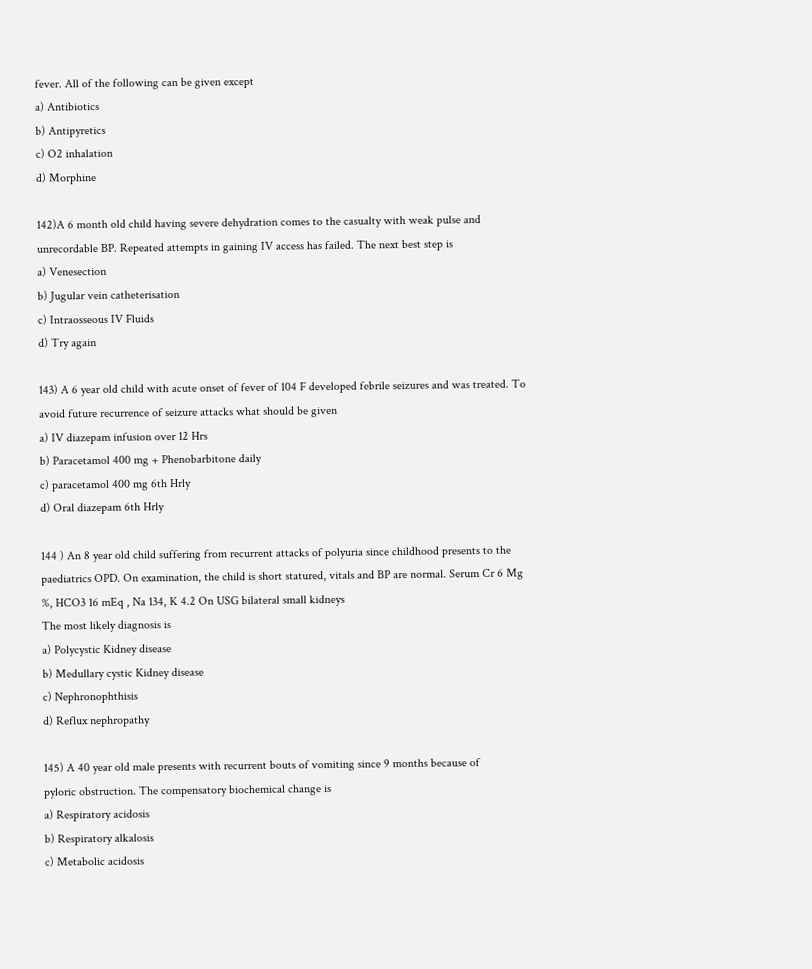fever. All of the following can be given except
a) Antibiotics
b) Antipyretics
c) O2 inhalation
d) Morphine

142)A 6 month old child having severe dehydration comes to the casualty with weak pulse and unrecordable BP. Repeated attempts in gaining IV access has failed. The next best step is
a) Venesection
b) Jugular vein catheterisation
c) Intraosseous IV Fluids
d) Try again

143) A 6 year old child with acute onset of fever of 104 F developed febrile seizures and was treated. To avoid future recurrence of seizure attacks what should be given
a) IV diazepam infusion over 12 Hrs
b) Paracetamol 400 mg + Phenobarbitone daily
c) paracetamol 400 mg 6th Hrly
d) Oral diazepam 6th Hrly

144 ) An 8 year old child suffering from recurrent attacks of polyuria since childhood presents to the paediatrics OPD. On examination, the child is short statured, vitals and BP are normal. Serum Cr 6 Mg %, HCO3 16 mEq , Na 134, K 4.2 On USG bilateral small kidneys
The most likely diagnosis is
a) Polycystic Kidney disease
b) Medullary cystic Kidney disease
c) Nephronophthisis
d) Reflux nephropathy

145) A 40 year old male presents with recurrent bouts of vomiting since 9 months because of
pyloric obstruction. The compensatory biochemical change is
a) Respiratory acidosis
b) Respiratory alkalosis
c) Metabolic acidosis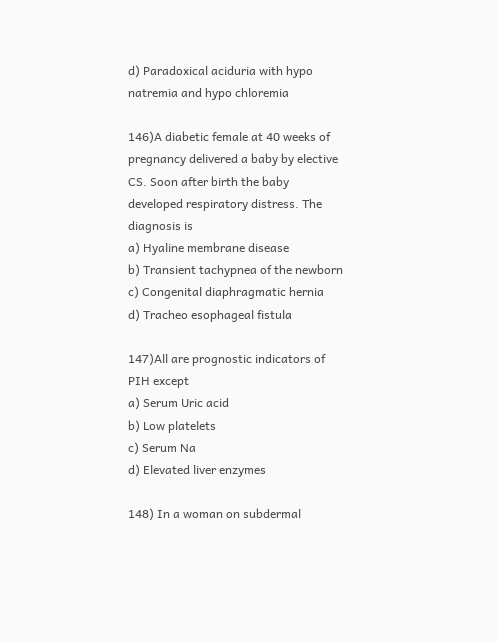d) Paradoxical aciduria with hypo natremia and hypo chloremia

146)A diabetic female at 40 weeks of pregnancy delivered a baby by elective CS. Soon after birth the baby developed respiratory distress. The diagnosis is
a) Hyaline membrane disease
b) Transient tachypnea of the newborn
c) Congenital diaphragmatic hernia
d) Tracheo esophageal fistula

147)All are prognostic indicators of PIH except
a) Serum Uric acid
b) Low platelets
c) Serum Na
d) Elevated liver enzymes

148) In a woman on subdermal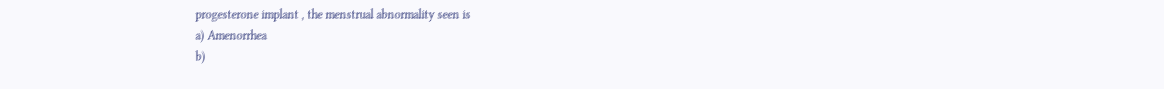progesterone implant , the menstrual abnormality seen is
a) Amenorrhea
b)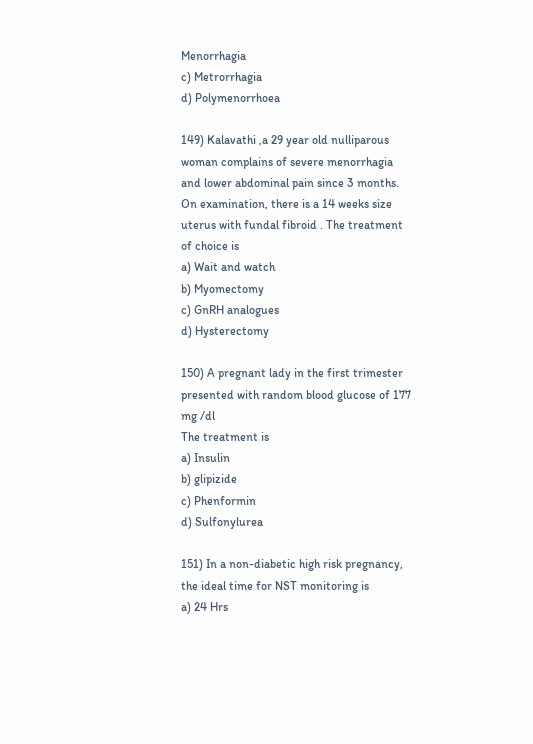Menorrhagia
c) Metrorrhagia
d) Polymenorrhoea

149) Kalavathi ,a 29 year old nulliparous woman complains of severe menorrhagia and lower abdominal pain since 3 months. On examination, there is a 14 weeks size uterus with fundal fibroid . The treatment of choice is
a) Wait and watch
b) Myomectomy
c) GnRH analogues
d) Hysterectomy

150) A pregnant lady in the first trimester presented with random blood glucose of 177 mg /dl
The treatment is
a) Insulin
b) glipizide
c) Phenformin
d) Sulfonylurea

151) In a non-diabetic high risk pregnancy, the ideal time for NST monitoring is
a) 24 Hrs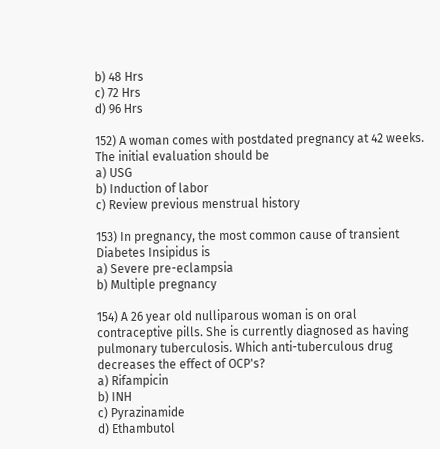b) 48 Hrs
c) 72 Hrs
d) 96 Hrs

152) A woman comes with postdated pregnancy at 42 weeks. The initial evaluation should be
a) USG
b) Induction of labor
c) Review previous menstrual history

153) In pregnancy, the most common cause of transient Diabetes Insipidus is
a) Severe pre-eclampsia
b) Multiple pregnancy

154) A 26 year old nulliparous woman is on oral contraceptive pills. She is currently diagnosed as having pulmonary tuberculosis. Which anti-tuberculous drug decreases the effect of OCP's?
a) Rifampicin
b) INH
c) Pyrazinamide
d) Ethambutol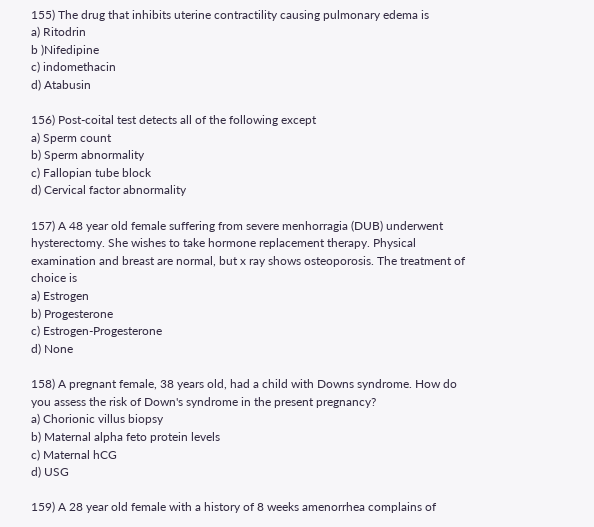155) The drug that inhibits uterine contractility causing pulmonary edema is
a) Ritodrin
b )Nifedipine
c) indomethacin
d) Atabusin

156) Post-coital test detects all of the following except
a) Sperm count
b) Sperm abnormality
c) Fallopian tube block
d) Cervical factor abnormality

157) A 48 year old female suffering from severe menhorragia (DUB) underwent hysterectomy. She wishes to take hormone replacement therapy. Physical examination and breast are normal, but x ray shows osteoporosis. The treatment of choice is
a) Estrogen
b) Progesterone
c) Estrogen-Progesterone
d) None

158) A pregnant female, 38 years old, had a child with Downs syndrome. How do you assess the risk of Down's syndrome in the present pregnancy?
a) Chorionic villus biopsy
b) Maternal alpha feto protein levels
c) Maternal hCG
d) USG

159) A 28 year old female with a history of 8 weeks amenorrhea complains of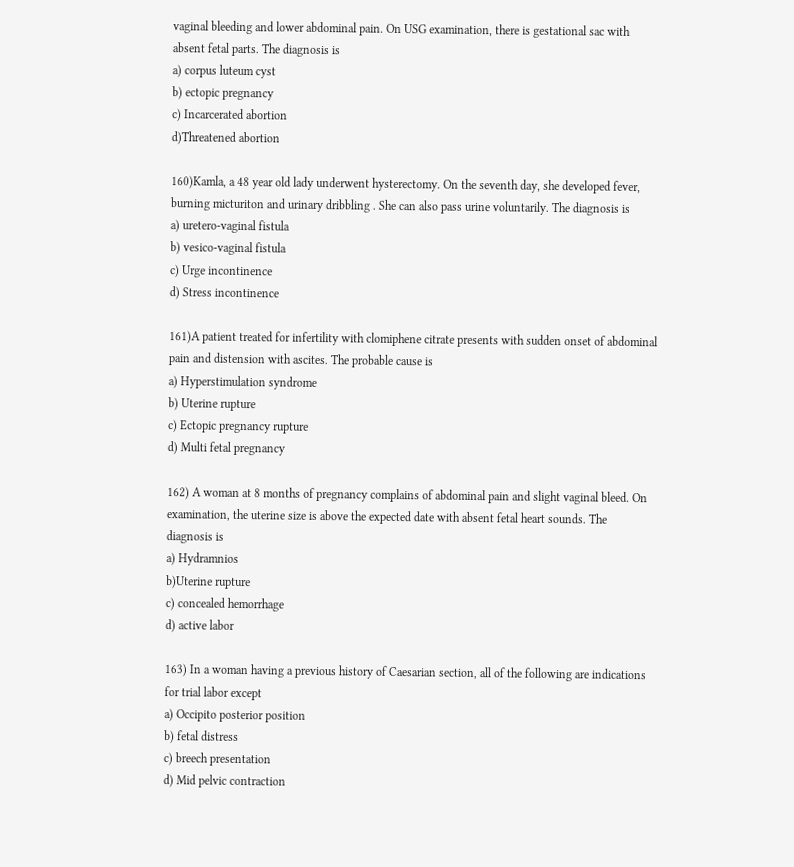vaginal bleeding and lower abdominal pain. On USG examination, there is gestational sac with absent fetal parts. The diagnosis is
a) corpus luteum cyst
b) ectopic pregnancy
c) Incarcerated abortion
d)Threatened abortion

160)Kamla, a 48 year old lady underwent hysterectomy. On the seventh day, she developed fever, burning micturiton and urinary dribbling . She can also pass urine voluntarily. The diagnosis is
a) uretero-vaginal fistula
b) vesico-vaginal fistula
c) Urge incontinence
d) Stress incontinence

161)A patient treated for infertility with clomiphene citrate presents with sudden onset of abdominal pain and distension with ascites. The probable cause is
a) Hyperstimulation syndrome
b) Uterine rupture
c) Ectopic pregnancy rupture
d) Multi fetal pregnancy

162) A woman at 8 months of pregnancy complains of abdominal pain and slight vaginal bleed. On examination, the uterine size is above the expected date with absent fetal heart sounds. The diagnosis is
a) Hydramnios
b)Uterine rupture
c) concealed hemorrhage
d) active labor

163) In a woman having a previous history of Caesarian section, all of the following are indications for trial labor except
a) Occipito posterior position
b) fetal distress
c) breech presentation
d) Mid pelvic contraction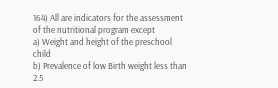164) All are indicators for the assessment of the nutritional program except
a) Weight and height of the preschool child
b) Prevalence of low Birth weight less than 2.5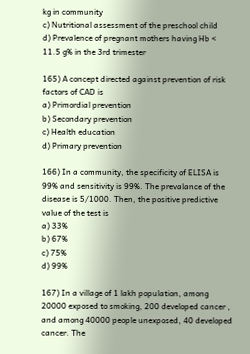kg in community
c) Nutritional assessment of the preschool child
d) Prevalence of pregnant mothers having Hb < 11.5 g% in the 3rd trimester

165) A concept directed against prevention of risk factors of CAD is
a) Primordial prevention
b) Secondary prevention
c) Health education
d) Primary prevention

166) In a community, the specificity of ELISA is 99% and sensitivity is 99%. The prevalance of the disease is 5/1000. Then, the positive predictive value of the test is
a) 33%
b) 67%
c) 75%
d) 99%

167) In a village of 1 lakh population, among 20000 exposed to smoking, 200 developed cancer , and among 40000 people unexposed, 40 developed cancer. The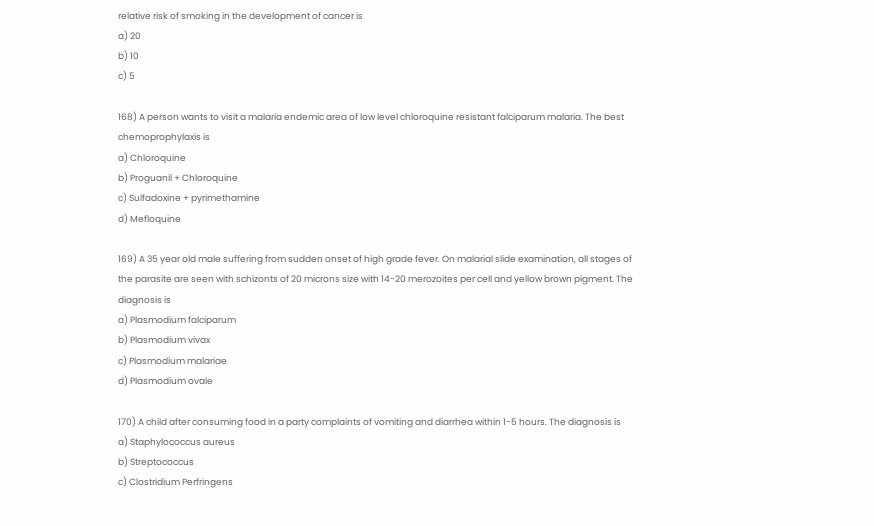relative risk of smoking in the development of cancer is
a) 20
b) 10
c) 5

168) A person wants to visit a malaria endemic area of low level chloroquine resistant falciparum malaria. The best chemoprophylaxis is
a) Chloroquine
b) Proguanil + Chloroquine
c) Sulfadoxine + pyrimethamine
d) Mefloquine

169) A 35 year old male suffering from sudden onset of high grade fever. On malarial slide examination, all stages of the parasite are seen with schizonts of 20 microns size with 14-20 merozoites per cell and yellow brown pigment. The diagnosis is
a) Plasmodium falciparum
b) Plasmodium vivax
c) Plasmodium malariae
d) Plasmodium ovale

170) A child after consuming food in a party complaints of vomiting and diarrhea within 1-5 hours. The diagnosis is
a) Staphylococcus aureus
b) Streptococcus
c) Clostridium Perfringens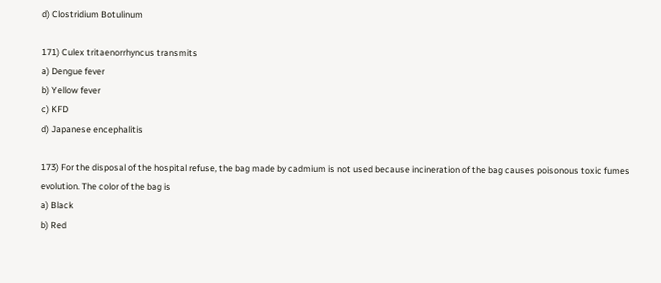d) Clostridium Botulinum

171) Culex tritaenorrhyncus transmits
a) Dengue fever
b) Yellow fever
c) KFD
d) Japanese encephalitis

173) For the disposal of the hospital refuse, the bag made by cadmium is not used because incineration of the bag causes poisonous toxic fumes evolution. The color of the bag is
a) Black
b) Red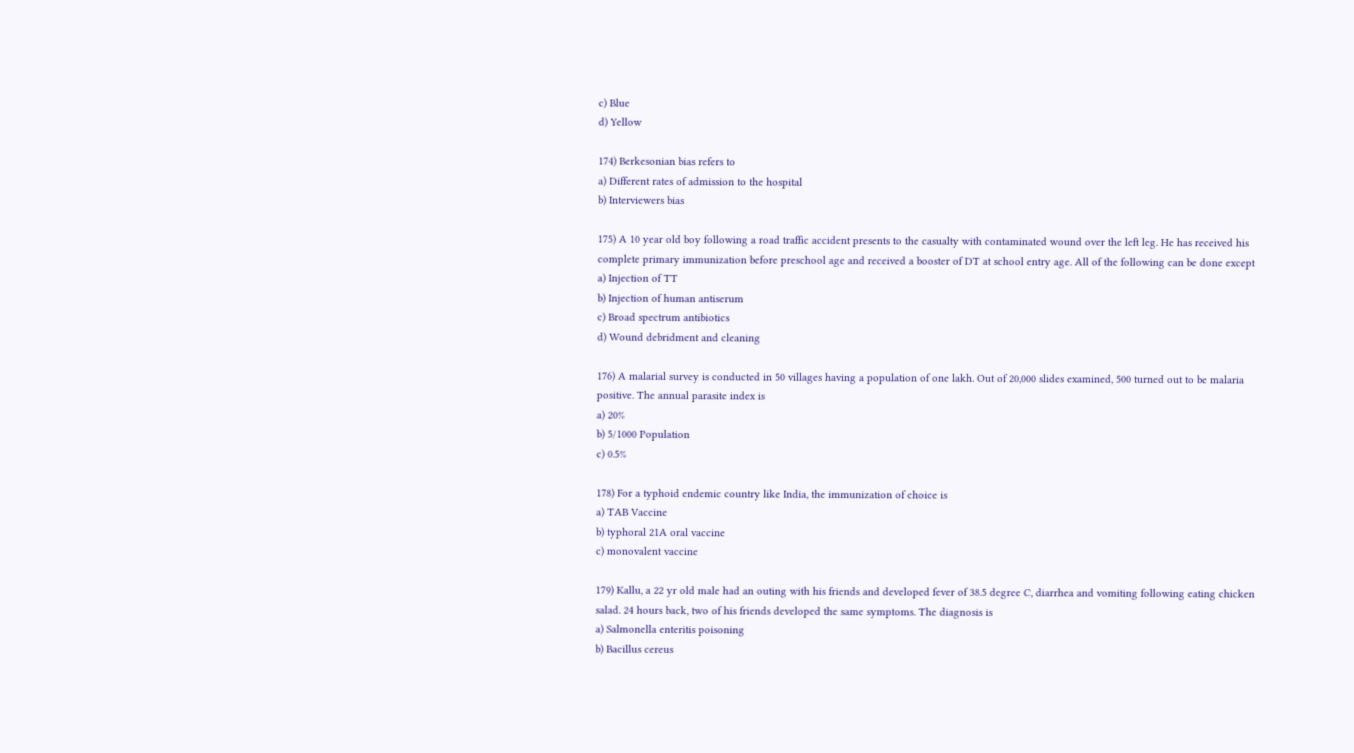c) Blue
d) Yellow

174) Berkesonian bias refers to
a) Different rates of admission to the hospital
b) Interviewers bias

175) A 10 year old boy following a road traffic accident presents to the casualty with contaminated wound over the left leg. He has received his complete primary immunization before preschool age and received a booster of DT at school entry age. All of the following can be done except
a) Injection of TT
b) Injection of human antiserum
c) Broad spectrum antibiotics
d) Wound debridment and cleaning

176) A malarial survey is conducted in 50 villages having a population of one lakh. Out of 20,000 slides examined, 500 turned out to be malaria positive. The annual parasite index is
a) 20%
b) 5/1000 Population
c) 0.5%

178) For a typhoid endemic country like India, the immunization of choice is
a) TAB Vaccine
b) typhoral 21A oral vaccine
c) monovalent vaccine

179) Kallu, a 22 yr old male had an outing with his friends and developed fever of 38.5 degree C, diarrhea and vomiting following eating chicken salad. 24 hours back, two of his friends developed the same symptoms. The diagnosis is
a) Salmonella enteritis poisoning
b) Bacillus cereus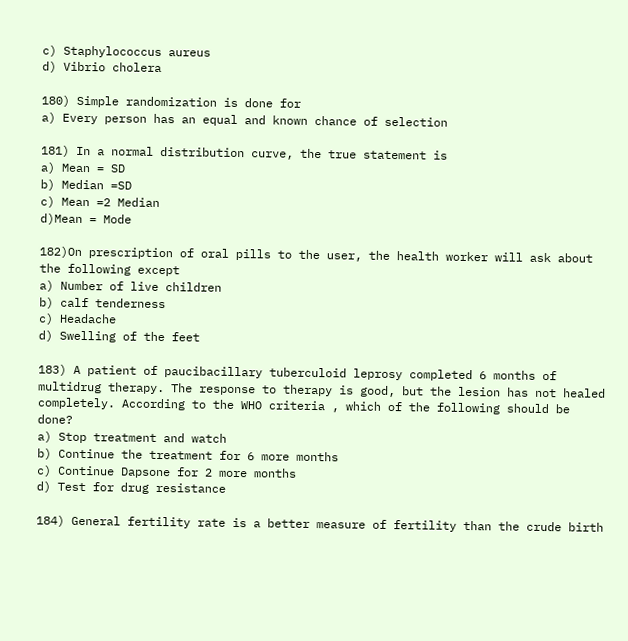c) Staphylococcus aureus
d) Vibrio cholera

180) Simple randomization is done for
a) Every person has an equal and known chance of selection

181) In a normal distribution curve, the true statement is
a) Mean = SD
b) Median =SD
c) Mean =2 Median
d)Mean = Mode

182)On prescription of oral pills to the user, the health worker will ask about the following except
a) Number of live children
b) calf tenderness
c) Headache
d) Swelling of the feet

183) A patient of paucibacillary tuberculoid leprosy completed 6 months of multidrug therapy. The response to therapy is good, but the lesion has not healed completely. According to the WHO criteria , which of the following should be done?
a) Stop treatment and watch
b) Continue the treatment for 6 more months
c) Continue Dapsone for 2 more months
d) Test for drug resistance

184) General fertility rate is a better measure of fertility than the crude birth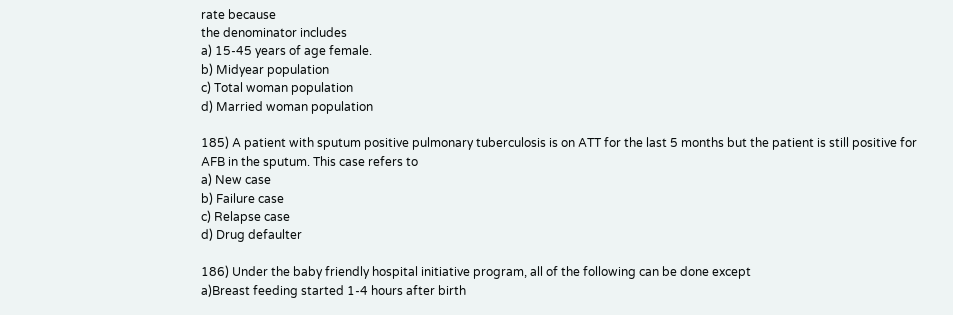rate because
the denominator includes
a) 15-45 years of age female.
b) Midyear population
c) Total woman population
d) Married woman population

185) A patient with sputum positive pulmonary tuberculosis is on ATT for the last 5 months but the patient is still positive for AFB in the sputum. This case refers to
a) New case
b) Failure case
c) Relapse case
d) Drug defaulter

186) Under the baby friendly hospital initiative program, all of the following can be done except
a)Breast feeding started 1-4 hours after birth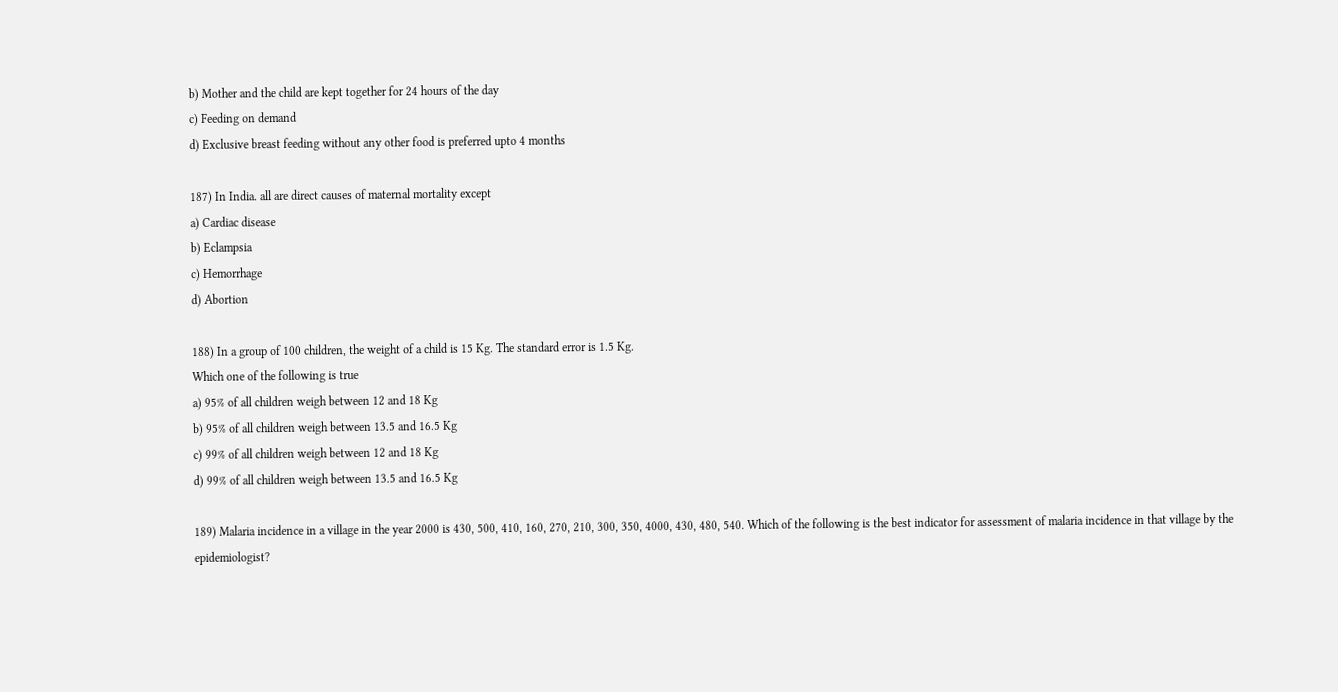b) Mother and the child are kept together for 24 hours of the day
c) Feeding on demand
d) Exclusive breast feeding without any other food is preferred upto 4 months

187) In India. all are direct causes of maternal mortality except
a) Cardiac disease
b) Eclampsia
c) Hemorrhage
d) Abortion

188) In a group of 100 children, the weight of a child is 15 Kg. The standard error is 1.5 Kg.
Which one of the following is true
a) 95% of all children weigh between 12 and 18 Kg
b) 95% of all children weigh between 13.5 and 16.5 Kg
c) 99% of all children weigh between 12 and 18 Kg
d) 99% of all children weigh between 13.5 and 16.5 Kg

189) Malaria incidence in a village in the year 2000 is 430, 500, 410, 160, 270, 210, 300, 350, 4000, 430, 480, 540. Which of the following is the best indicator for assessment of malaria incidence in that village by the epidemiologist?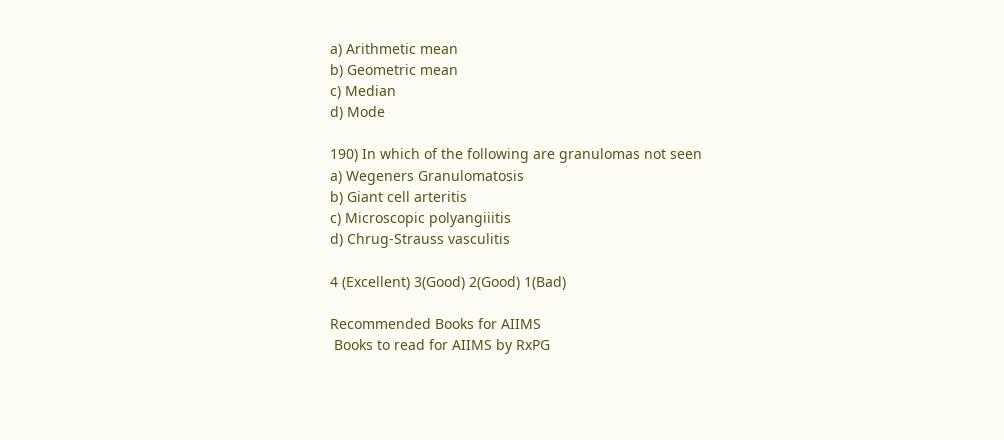a) Arithmetic mean
b) Geometric mean
c) Median
d) Mode

190) In which of the following are granulomas not seen
a) Wegeners Granulomatosis
b) Giant cell arteritis
c) Microscopic polyangiiitis
d) Chrug-Strauss vasculitis

4 (Excellent) 3(Good) 2(Good) 1(Bad)

Recommended Books for AIIMS
 Books to read for AIIMS by RxPG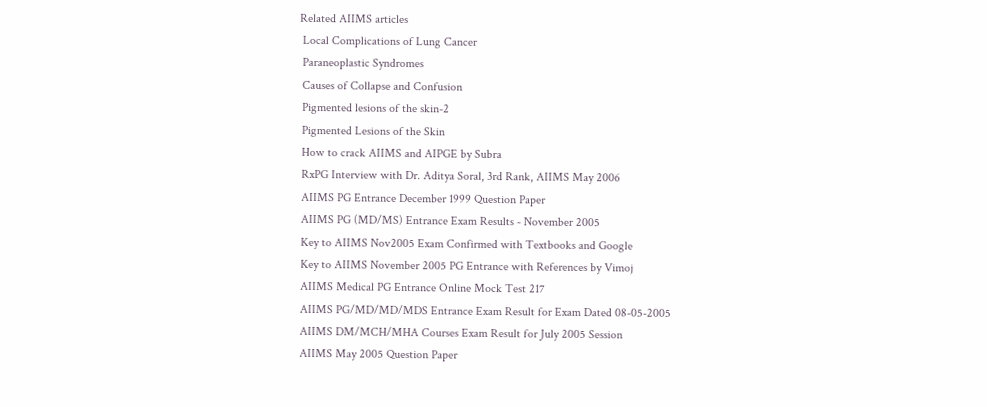Related AIIMS articles
 Local Complications of Lung Cancer
 Paraneoplastic Syndromes
 Causes of Collapse and Confusion
 Pigmented lesions of the skin-2
 Pigmented Lesions of the Skin
 How to crack AIIMS and AIPGE by Subra
 RxPG Interview with Dr. Aditya Soral, 3rd Rank, AIIMS May 2006
 AIIMS PG Entrance December 1999 Question Paper
 AIIMS PG (MD/MS) Entrance Exam Results - November 2005
 Key to AIIMS Nov2005 Exam Confirmed with Textbooks and Google
 Key to AIIMS November 2005 PG Entrance with References by Vimoj
 AIIMS Medical PG Entrance Online Mock Test 217
 AIIMS PG/MD/MD/MDS Entrance Exam Result for Exam Dated 08-05-2005
 AIIMS DM/MCH/MHA Courses Exam Result for July 2005 Session
 AIIMS May 2005 Question Paper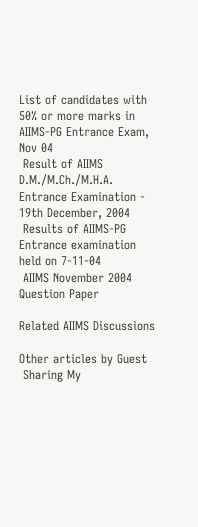List of candidates with 50% or more marks in AIIMS-PG Entrance Exam, Nov 04
 Result of AIIMS D.M./M.Ch./M.H.A. Entrance Examination - 19th December, 2004
 Results of AIIMS-PG Entrance examination held on 7-11-04
 AIIMS November 2004 Question Paper

Related AIIMS Discussions

Other articles by Guest
 Sharing My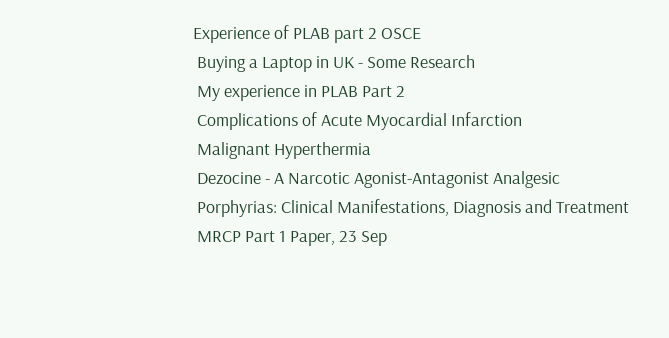Experience of PLAB part 2 OSCE
 Buying a Laptop in UK - Some Research
 My experience in PLAB Part 2
 Complications of Acute Myocardial Infarction
 Malignant Hyperthermia
 Dezocine - A Narcotic Agonist-Antagonist Analgesic
 Porphyrias: Clinical Manifestations, Diagnosis and Treatment
 MRCP Part 1 Paper, 23 Sep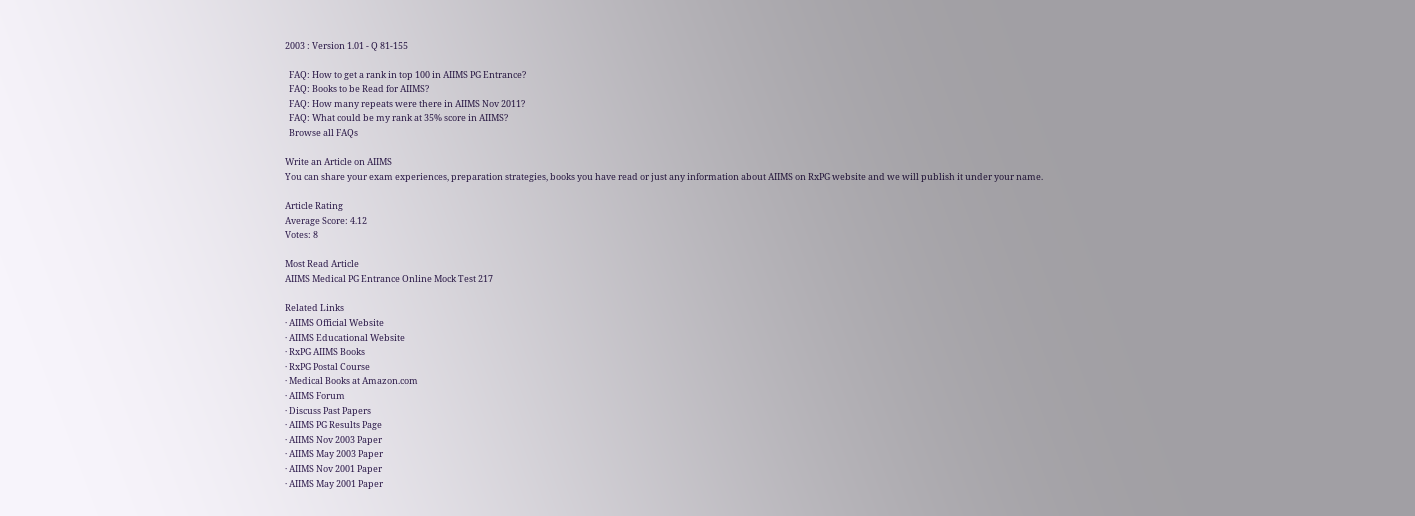2003 : Version 1.01 - Q 81-155

  FAQ: How to get a rank in top 100 in AIIMS PG Entrance?
  FAQ: Books to be Read for AIIMS?
  FAQ: How many repeats were there in AIIMS Nov 2011?
  FAQ: What could be my rank at 35% score in AIIMS?
  Browse all FAQs

Write an Article on AIIMS
You can share your exam experiences, preparation strategies, books you have read or just any information about AIIMS on RxPG website and we will publish it under your name.

Article Rating
Average Score: 4.12
Votes: 8

Most Read Article
AIIMS Medical PG Entrance Online Mock Test 217

Related Links
· AIIMS Official Website
· AIIMS Educational Website
· RxPG AIIMS Books
· RxPG Postal Course
· Medical Books at Amazon.com
· AIIMS Forum
· Discuss Past Papers
· AIIMS PG Results Page
· AIIMS Nov 2003 Paper
· AIIMS May 2003 Paper
· AIIMS Nov 2001 Paper
· AIIMS May 2001 Paper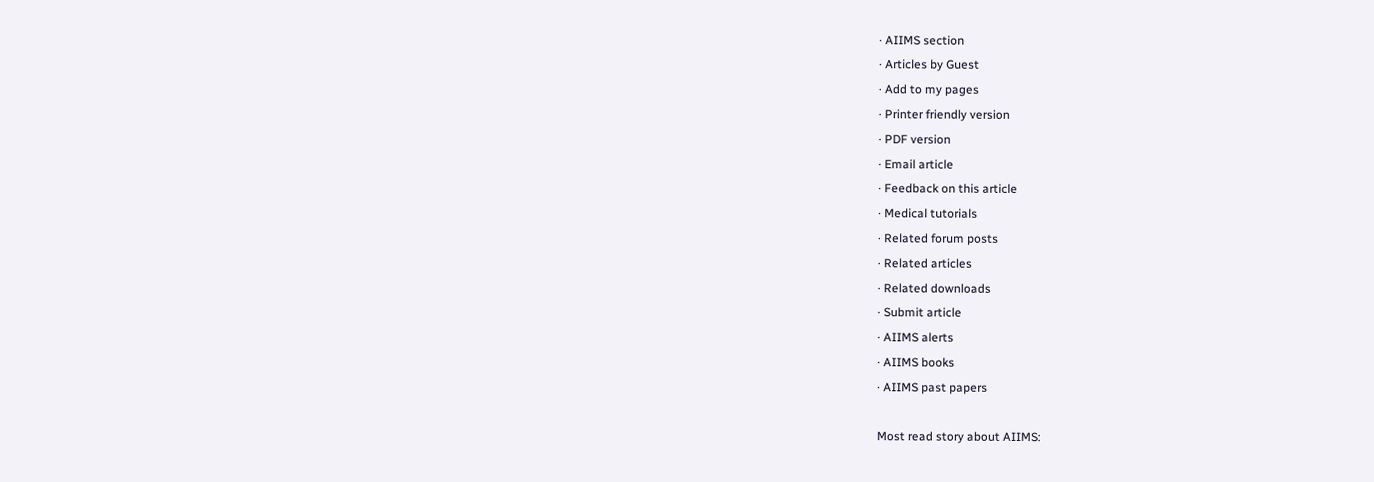· AIIMS section
· Articles by Guest
· Add to my pages
· Printer friendly version
· PDF version
· Email article
· Feedback on this article
· Medical tutorials
· Related forum posts
· Related articles
· Related downloads
· Submit article
· AIIMS alerts
· AIIMS books
· AIIMS past papers

Most read story about AIIMS: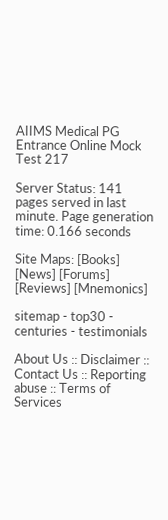AIIMS Medical PG Entrance Online Mock Test 217

Server Status: 141 pages served in last minute. Page generation time: 0.166 seconds

Site Maps: [Books] [News] [Forums] [Reviews] [Mnemonics]

sitemap - top30 - centuries - testimonials

About Us :: Disclaimer :: Contact Us :: Reporting abuse :: Terms of Services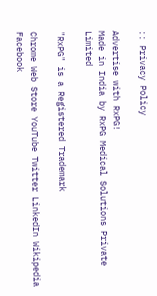:: Privacy Policy

Advertise with RxPG!
Made in India by RxPG Medical Solutions Private Limited

"RxPG" is a Registered Trademark

Chrome Web Store YouTube Twitter LinkedIn Wikipedia Facebook